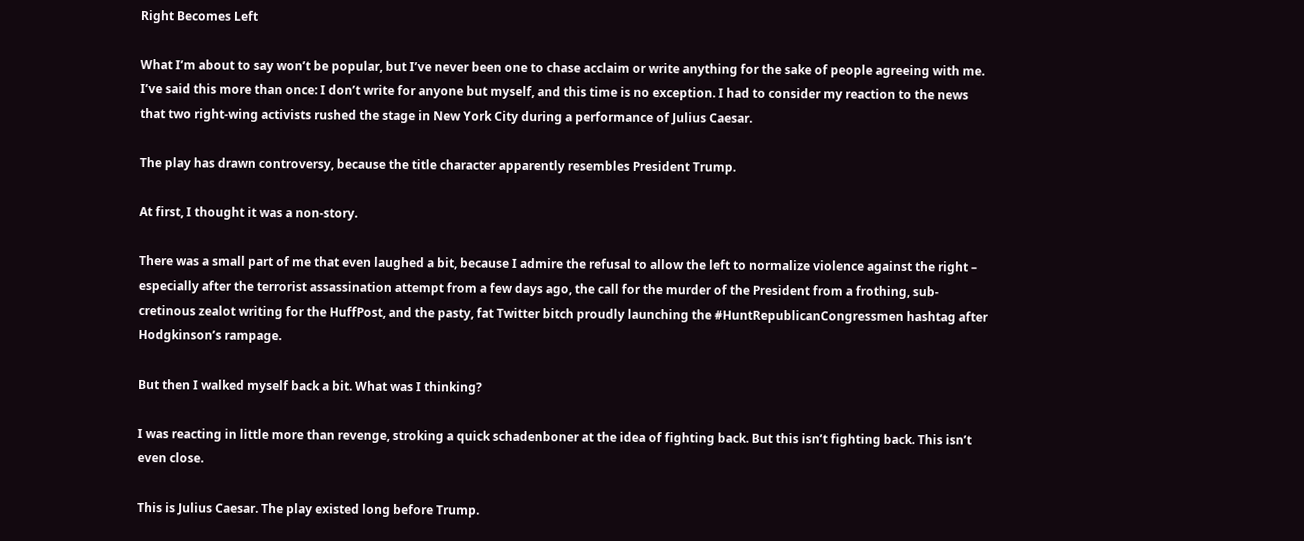Right Becomes Left

What I’m about to say won’t be popular, but I’ve never been one to chase acclaim or write anything for the sake of people agreeing with me. I’ve said this more than once: I don’t write for anyone but myself, and this time is no exception. I had to consider my reaction to the news that two right-wing activists rushed the stage in New York City during a performance of Julius Caesar.

The play has drawn controversy, because the title character apparently resembles President Trump.

At first, I thought it was a non-story.

There was a small part of me that even laughed a bit, because I admire the refusal to allow the left to normalize violence against the right – especially after the terrorist assassination attempt from a few days ago, the call for the murder of the President from a frothing, sub-cretinous zealot writing for the HuffPost, and the pasty, fat Twitter bitch proudly launching the #HuntRepublicanCongressmen hashtag after Hodgkinson’s rampage.

But then I walked myself back a bit. What was I thinking?

I was reacting in little more than revenge, stroking a quick schadenboner at the idea of fighting back. But this isn’t fighting back. This isn’t even close.

This is Julius Caesar. The play existed long before Trump.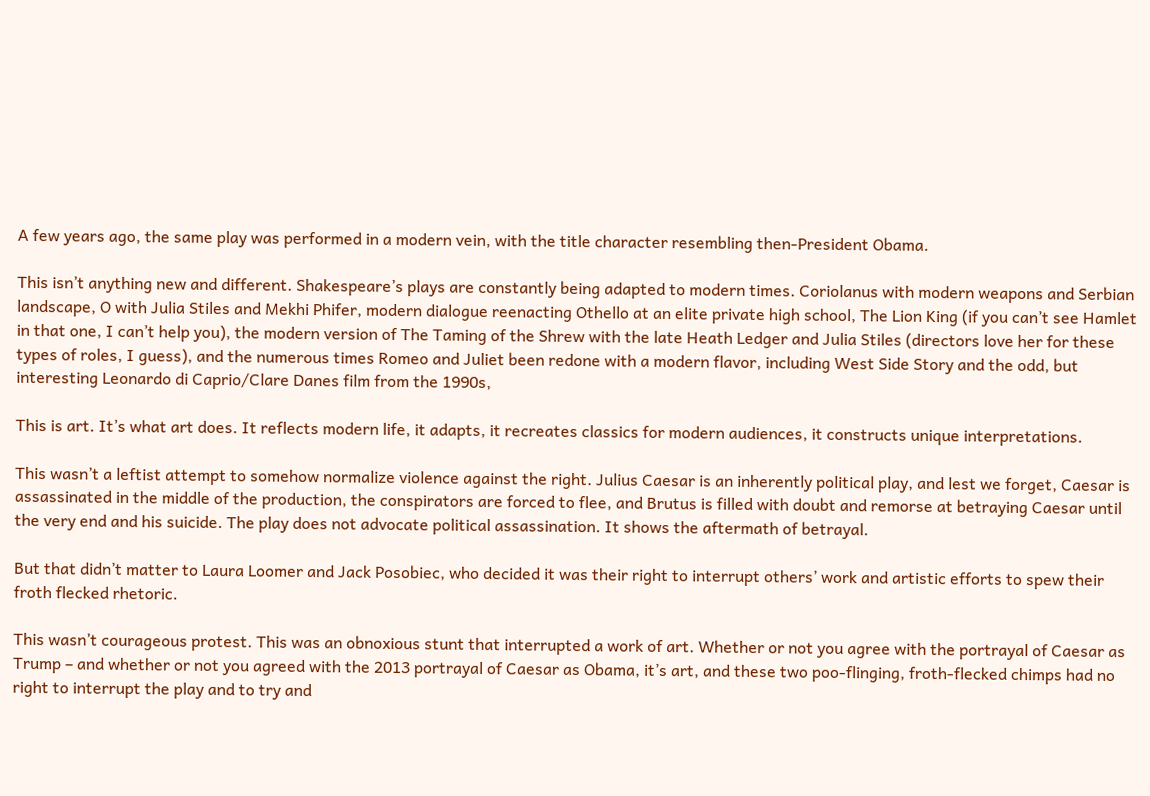A few years ago, the same play was performed in a modern vein, with the title character resembling then-President Obama.

This isn’t anything new and different. Shakespeare’s plays are constantly being adapted to modern times. Coriolanus with modern weapons and Serbian landscape, O with Julia Stiles and Mekhi Phifer, modern dialogue reenacting Othello at an elite private high school, The Lion King (if you can’t see Hamlet in that one, I can’t help you), the modern version of The Taming of the Shrew with the late Heath Ledger and Julia Stiles (directors love her for these types of roles, I guess), and the numerous times Romeo and Juliet been redone with a modern flavor, including West Side Story and the odd, but interesting Leonardo di Caprio/Clare Danes film from the 1990s,

This is art. It’s what art does. It reflects modern life, it adapts, it recreates classics for modern audiences, it constructs unique interpretations.

This wasn’t a leftist attempt to somehow normalize violence against the right. Julius Caesar is an inherently political play, and lest we forget, Caesar is assassinated in the middle of the production, the conspirators are forced to flee, and Brutus is filled with doubt and remorse at betraying Caesar until the very end and his suicide. The play does not advocate political assassination. It shows the aftermath of betrayal.

But that didn’t matter to Laura Loomer and Jack Posobiec, who decided it was their right to interrupt others’ work and artistic efforts to spew their froth flecked rhetoric.

This wasn’t courageous protest. This was an obnoxious stunt that interrupted a work of art. Whether or not you agree with the portrayal of Caesar as Trump – and whether or not you agreed with the 2013 portrayal of Caesar as Obama, it’s art, and these two poo-flinging, froth-flecked chimps had no right to interrupt the play and to try and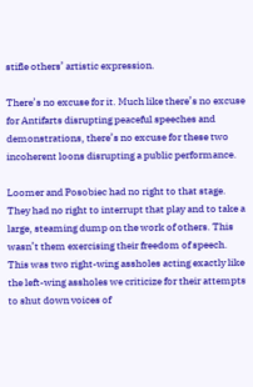stifle others’ artistic expression.

There’s no excuse for it. Much like there’s no excuse for Antifarts disrupting peaceful speeches and demonstrations, there’s no excuse for these two incoherent loons disrupting a public performance.

Loomer and Posobiec had no right to that stage. They had no right to interrupt that play and to take a large, steaming dump on the work of others. This wasn’t them exercising their freedom of speech. This was two right-wing assholes acting exactly like the left-wing assholes we criticize for their attempts to shut down voices of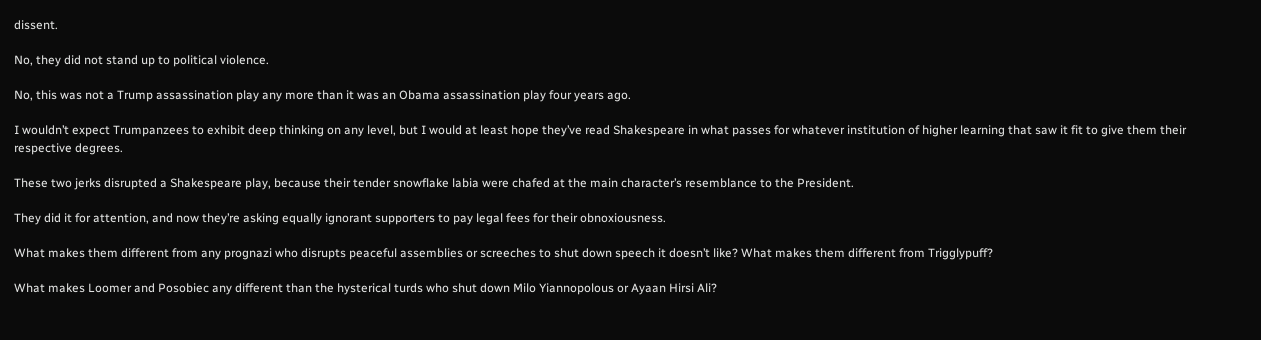dissent.

No, they did not stand up to political violence.

No, this was not a Trump assassination play any more than it was an Obama assassination play four years ago.

I wouldn’t expect Trumpanzees to exhibit deep thinking on any level, but I would at least hope they’ve read Shakespeare in what passes for whatever institution of higher learning that saw it fit to give them their respective degrees.

These two jerks disrupted a Shakespeare play, because their tender snowflake labia were chafed at the main character’s resemblance to the President.

They did it for attention, and now they’re asking equally ignorant supporters to pay legal fees for their obnoxiousness.

What makes them different from any prognazi who disrupts peaceful assemblies or screeches to shut down speech it doesn’t like? What makes them different from Trigglypuff?

What makes Loomer and Posobiec any different than the hysterical turds who shut down Milo Yiannopolous or Ayaan Hirsi Ali?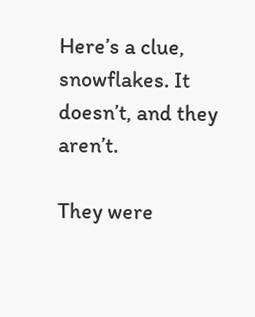Here’s a clue, snowflakes. It doesn’t, and they aren’t.

They were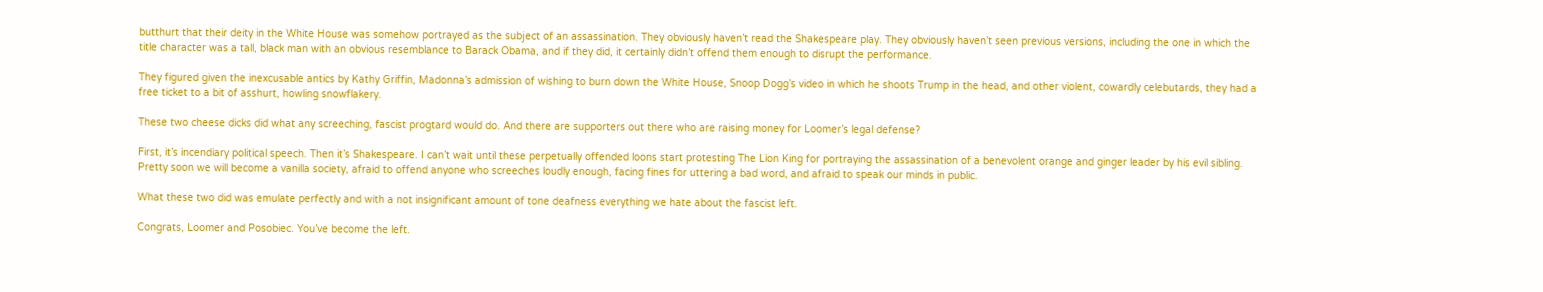butthurt that their deity in the White House was somehow portrayed as the subject of an assassination. They obviously haven’t read the Shakespeare play. They obviously haven’t seen previous versions, including the one in which the title character was a tall, black man with an obvious resemblance to Barack Obama, and if they did, it certainly didn’t offend them enough to disrupt the performance.

They figured given the inexcusable antics by Kathy Griffin, Madonna’s admission of wishing to burn down the White House, Snoop Dogg’s video in which he shoots Trump in the head, and other violent, cowardly celebutards, they had a free ticket to a bit of asshurt, howling snowflakery.

These two cheese dicks did what any screeching, fascist progtard would do. And there are supporters out there who are raising money for Loomer’s legal defense?

First, it’s incendiary political speech. Then it’s Shakespeare. I can’t wait until these perpetually offended loons start protesting The Lion King for portraying the assassination of a benevolent orange and ginger leader by his evil sibling. Pretty soon we will become a vanilla society, afraid to offend anyone who screeches loudly enough, facing fines for uttering a bad word, and afraid to speak our minds in public.

What these two did was emulate perfectly and with a not insignificant amount of tone deafness everything we hate about the fascist left.

Congrats, Loomer and Posobiec. You’ve become the left.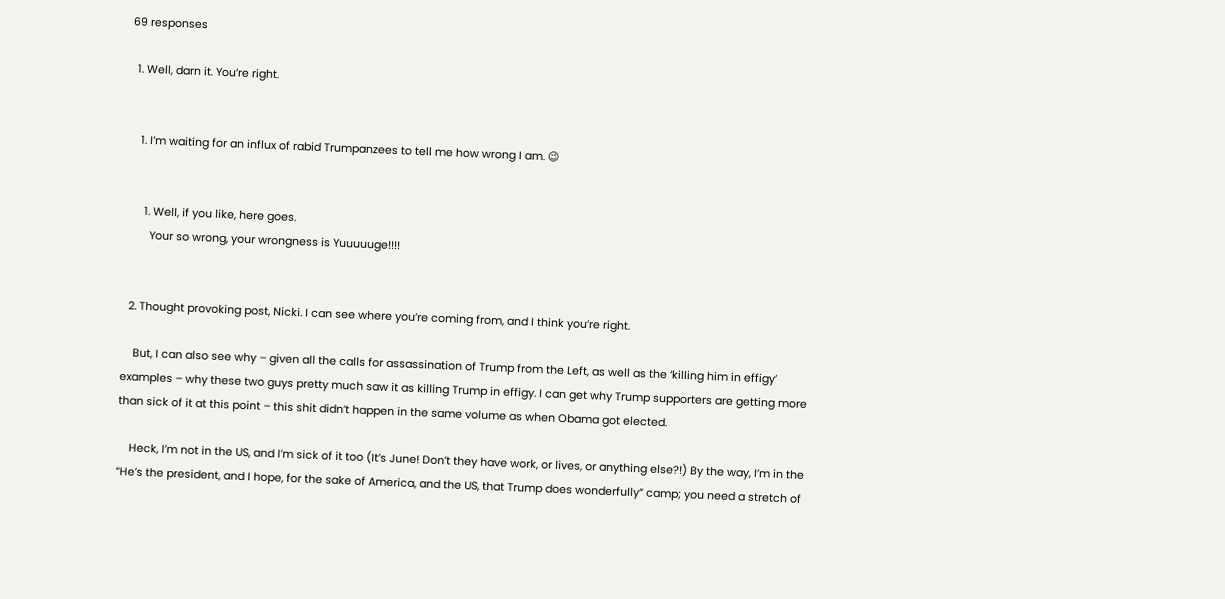69 responses

  1. Well, darn it. You’re right.


    1. I’m waiting for an influx of rabid Trumpanzees to tell me how wrong I am. 😉


      1. Well, if you like, here goes.
        Your so wrong, your wrongness is Yuuuuuge!!!!


  2. Thought provoking post, Nicki. I can see where you’re coming from, and I think you’re right.

    But, I can also see why – given all the calls for assassination of Trump from the Left, as well as the ‘killing him in effigy’ examples – why these two guys pretty much saw it as killing Trump in effigy. I can get why Trump supporters are getting more than sick of it at this point – this shit didn’t happen in the same volume as when Obama got elected.

    Heck, I’m not in the US, and I’m sick of it too (It’s June! Don’t they have work, or lives, or anything else?!) By the way, I’m in the “He’s the president, and I hope, for the sake of America, and the US, that Trump does wonderfully” camp; you need a stretch of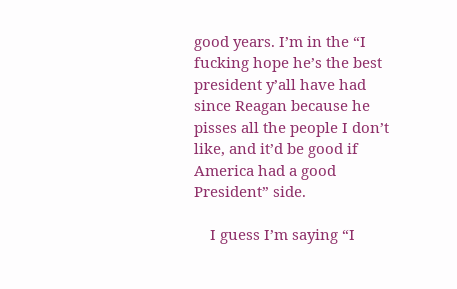good years. I’m in the “I fucking hope he’s the best president y’all have had since Reagan because he pisses all the people I don’t like, and it’d be good if America had a good President” side.

    I guess I’m saying “I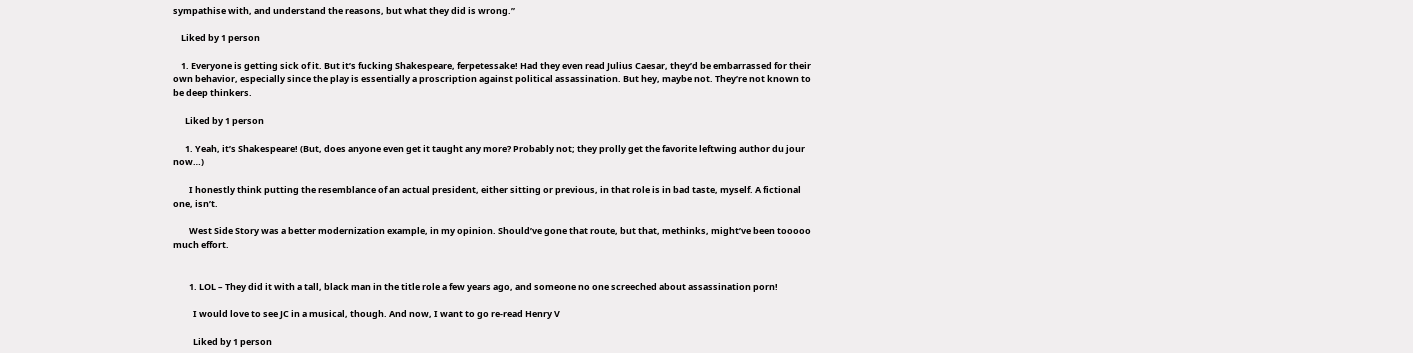sympathise with, and understand the reasons, but what they did is wrong.”

    Liked by 1 person

    1. Everyone is getting sick of it. But it’s fucking Shakespeare, ferpetessake! Had they even read Julius Caesar, they’d be embarrassed for their own behavior, especially since the play is essentially a proscription against political assassination. But hey, maybe not. They’re not known to be deep thinkers.

      Liked by 1 person

      1. Yeah, it’s Shakespeare! (But, does anyone even get it taught any more? Probably not; they prolly get the favorite leftwing author du jour now…)

        I honestly think putting the resemblance of an actual president, either sitting or previous, in that role is in bad taste, myself. A fictional one, isn’t.

        West Side Story was a better modernization example, in my opinion. Should’ve gone that route, but that, methinks, might’ve been tooooo much effort.


        1. LOL – They did it with a tall, black man in the title role a few years ago, and someone no one screeched about assassination porn!

          I would love to see JC in a musical, though. And now, I want to go re-read Henry V

          Liked by 1 person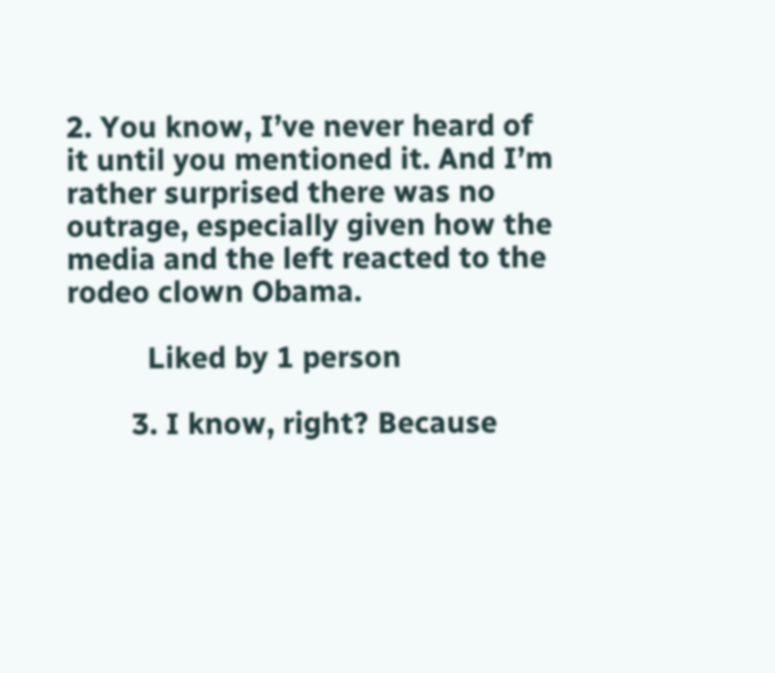2. You know, I’ve never heard of it until you mentioned it. And I’m rather surprised there was no outrage, especially given how the media and the left reacted to the rodeo clown Obama.

          Liked by 1 person

        3. I know, right? Because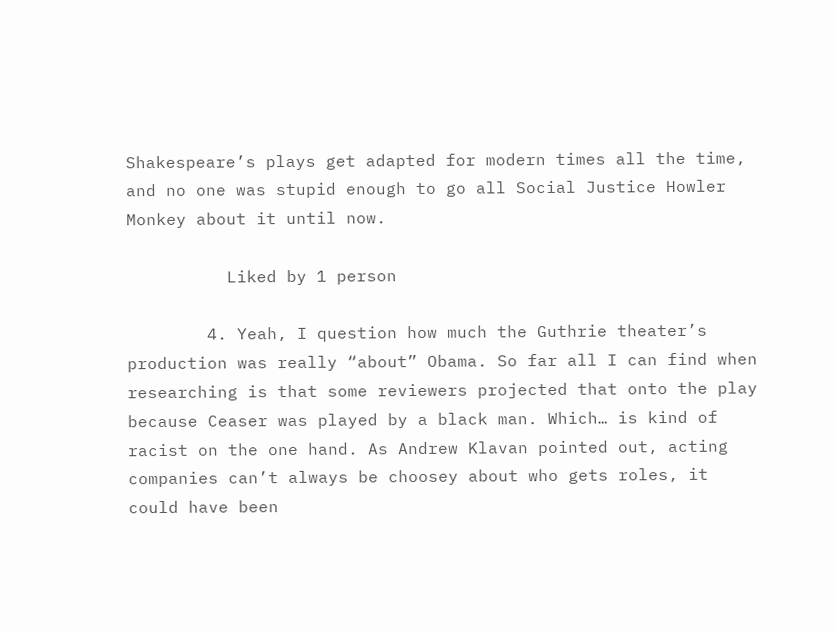Shakespeare’s plays get adapted for modern times all the time, and no one was stupid enough to go all Social Justice Howler Monkey about it until now.

          Liked by 1 person

        4. Yeah, I question how much the Guthrie theater’s production was really “about” Obama. So far all I can find when researching is that some reviewers projected that onto the play because Ceaser was played by a black man. Which… is kind of racist on the one hand. As Andrew Klavan pointed out, acting companies can’t always be choosey about who gets roles, it could have been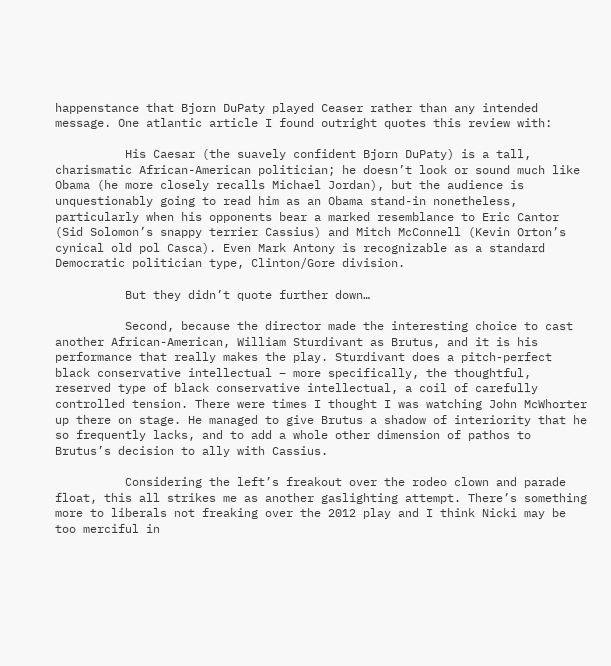happenstance that Bjorn DuPaty played Ceaser rather than any intended message. One atlantic article I found outright quotes this review with:

          His Caesar (the suavely confident Bjorn DuPaty) is a tall, charismatic African-American politician; he doesn’t look or sound much like Obama (he more closely recalls Michael Jordan), but the audience is unquestionably going to read him as an Obama stand-in nonetheless, particularly when his opponents bear a marked resemblance to Eric Cantor (Sid Solomon’s snappy terrier Cassius) and Mitch McConnell (Kevin Orton’s cynical old pol Casca). Even Mark Antony is recognizable as a standard Democratic politician type, Clinton/Gore division.

          But they didn’t quote further down…

          Second, because the director made the interesting choice to cast another African-American, William Sturdivant as Brutus, and it is his performance that really makes the play. Sturdivant does a pitch-perfect black conservative intellectual – more specifically, the thoughtful, reserved type of black conservative intellectual, a coil of carefully controlled tension. There were times I thought I was watching John McWhorter up there on stage. He managed to give Brutus a shadow of interiority that he so frequently lacks, and to add a whole other dimension of pathos to Brutus’s decision to ally with Cassius.

          Considering the left’s freakout over the rodeo clown and parade float, this all strikes me as another gaslighting attempt. There’s something more to liberals not freaking over the 2012 play and I think Nicki may be too merciful in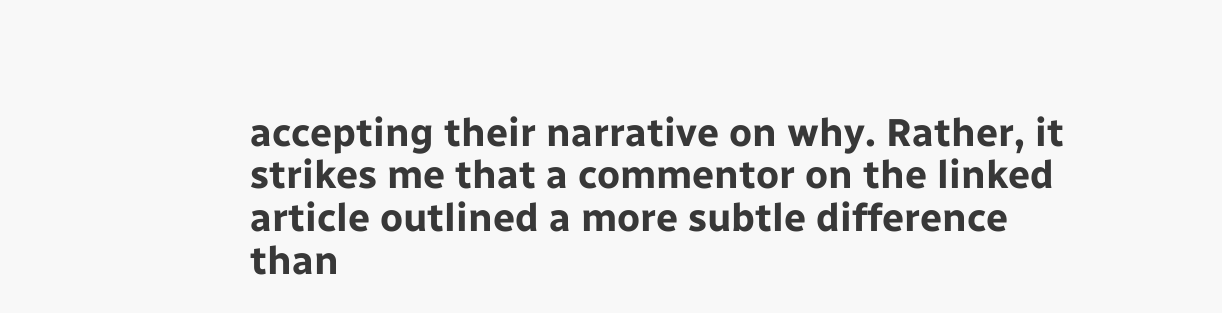accepting their narrative on why. Rather, it strikes me that a commentor on the linked article outlined a more subtle difference than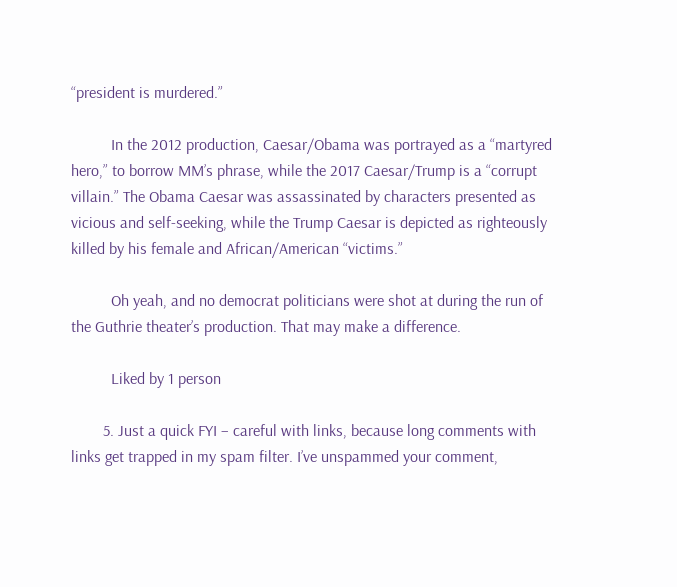“president is murdered.”

          In the 2012 production, Caesar/Obama was portrayed as a “martyred hero,” to borrow MM’s phrase, while the 2017 Caesar/Trump is a “corrupt villain.” The Obama Caesar was assassinated by characters presented as vicious and self-seeking, while the Trump Caesar is depicted as righteously killed by his female and African/American “victims.”

          Oh yeah, and no democrat politicians were shot at during the run of the Guthrie theater’s production. That may make a difference.

          Liked by 1 person

        5. Just a quick FYI – careful with links, because long comments with links get trapped in my spam filter. I’ve unspammed your comment,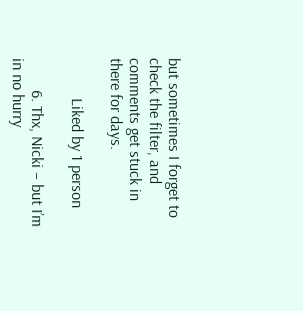but sometimes I forget to check the filter, and comments get stuck in there for days.

          Liked by 1 person

        6. Thx, Nicki – but I’m in no hurry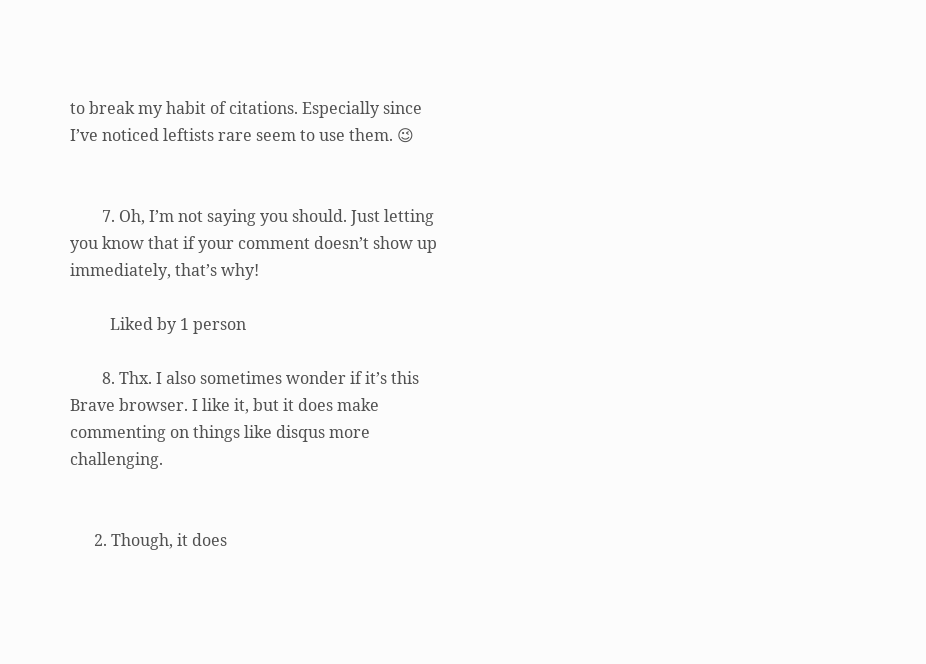to break my habit of citations. Especially since I’ve noticed leftists rare seem to use them. 😉


        7. Oh, I’m not saying you should. Just letting you know that if your comment doesn’t show up immediately, that’s why!

          Liked by 1 person

        8. Thx. I also sometimes wonder if it’s this Brave browser. I like it, but it does make commenting on things like disqus more challenging.


      2. Though, it does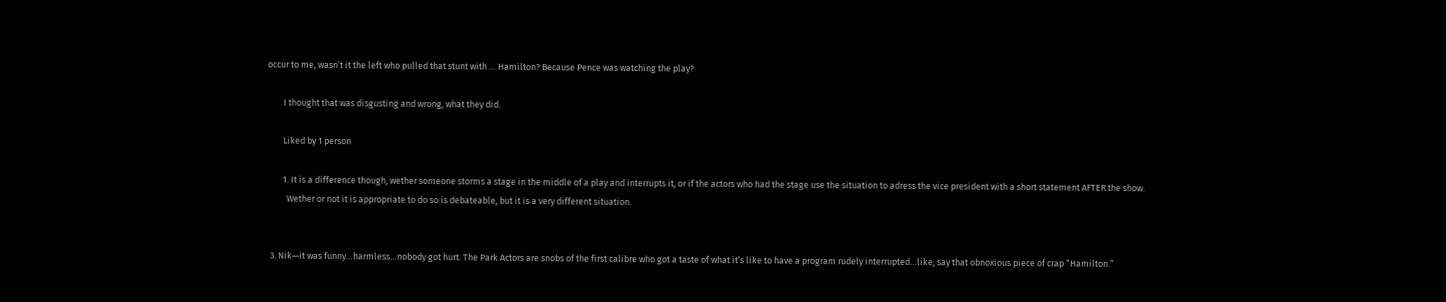occur to me, wasn’t it the left who pulled that stunt with … Hamilton? Because Pence was watching the play?

        I thought that was disgusting and wrong, what they did.

        Liked by 1 person

        1. It is a difference though, wether someone storms a stage in the middle of a play and interrupts it, or if the actors who had the stage use the situation to adress the vice president with a short statement AFTER the show.
          Wether or not it is appropriate to do so is debateable, but it is a very different situation.


  3. Nik—it was funny…harmless…nobody got hurt. The Park Actors are snobs of the first calibre who got a taste of what it’s like to have a program rudely interrupted…like, say that obnoxious piece of crap “Hamilton.”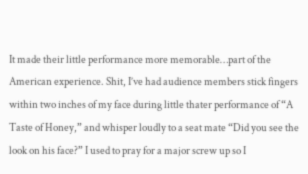It made their little performance more memorable…part of the American experience. Shit, I’ve had audience members stick fingers within two inches of my face during little thater performance of “A Taste of Honey,” and whisper loudly to a seat mate “Did you see the look on his face?” I used to pray for a major screw up so I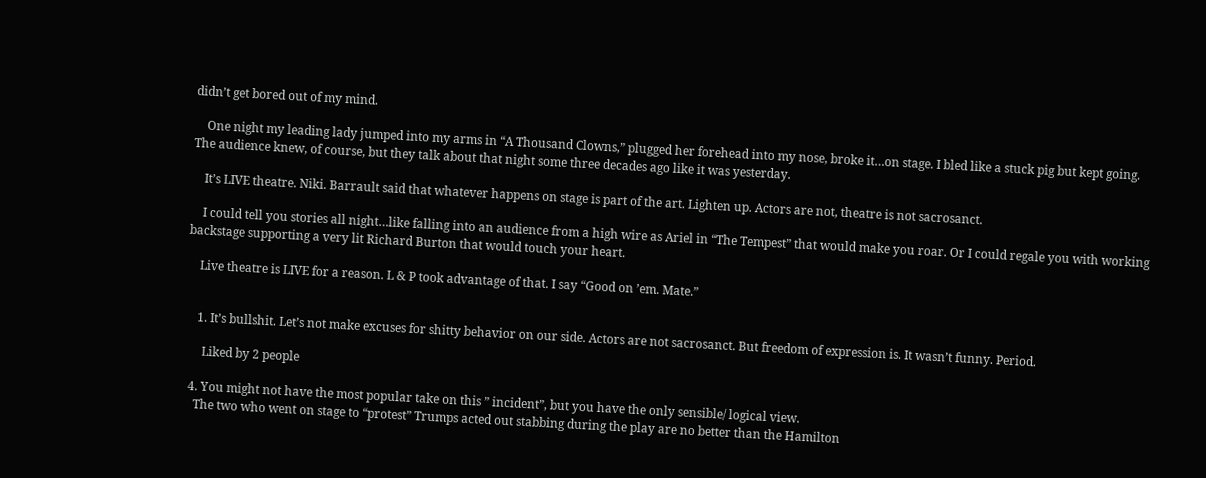didn’t get bored out of my mind.

    One night my leading lady jumped into my arms in “A Thousand Clowns,” plugged her forehead into my nose, broke it…on stage. I bled like a stuck pig but kept going. The audience knew, of course, but they talk about that night some three decades ago like it was yesterday.

    It’s LIVE theatre. Niki. Barrault said that whatever happens on stage is part of the art. Lighten up. Actors are not, theatre is not sacrosanct.

    I could tell you stories all night…like falling into an audience from a high wire as Ariel in “The Tempest” that would make you roar. Or I could regale you with working backstage supporting a very lit Richard Burton that would touch your heart.

    Live theatre is LIVE for a reason. L & P took advantage of that. I say “Good on ’em. Mate.”


    1. It’s bullshit. Let’s not make excuses for shitty behavior on our side. Actors are not sacrosanct. But freedom of expression is. It wasn’t funny. Period.

      Liked by 2 people

  4. You might not have the most popular take on this ” incident”, but you have the only sensible/ logical view.
    The two who went on stage to “protest” Trumps acted out stabbing during the play are no better than the Hamilton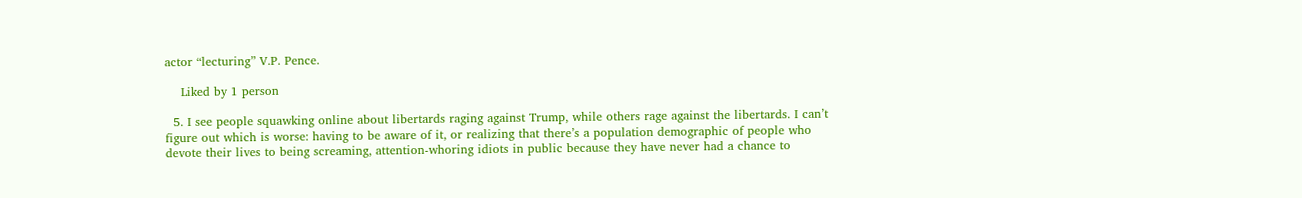actor “lecturing” V.P. Pence.

    Liked by 1 person

  5. I see people squawking online about libertards raging against Trump, while others rage against the libertards. I can’t figure out which is worse: having to be aware of it, or realizing that there’s a population demographic of people who devote their lives to being screaming, attention-whoring idiots in public because they have never had a chance to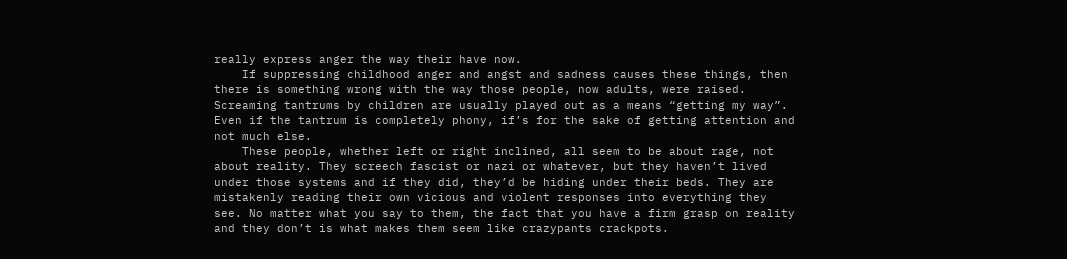really express anger the way their have now.
    If suppressing childhood anger and angst and sadness causes these things, then there is something wrong with the way those people, now adults, were raised. Screaming tantrums by children are usually played out as a means “getting my way”. Even if the tantrum is completely phony, if’s for the sake of getting attention and not much else.
    These people, whether left or right inclined, all seem to be about rage, not about reality. They screech fascist or nazi or whatever, but they haven’t lived under those systems and if they did, they’d be hiding under their beds. They are mistakenly reading their own vicious and violent responses into everything they see. No matter what you say to them, the fact that you have a firm grasp on reality and they don’t is what makes them seem like crazypants crackpots.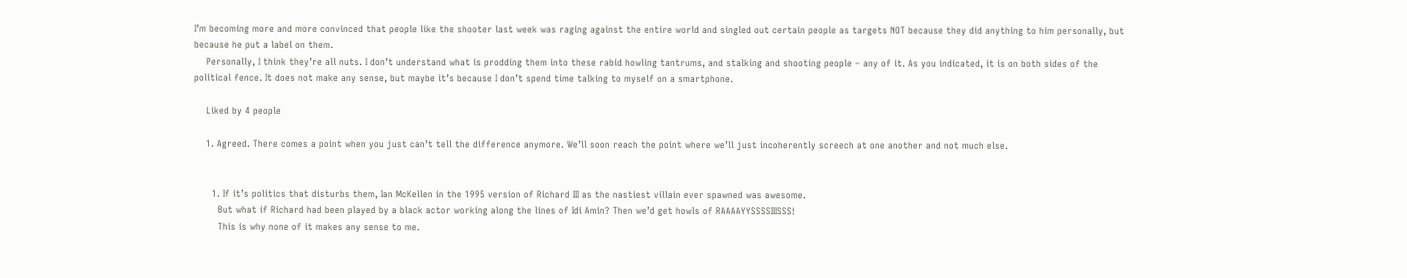I’m becoming more and more convinced that people like the shooter last week was raging against the entire world and singled out certain people as targets NOT because they did anything to him personally, but because he put a label on them.
    Personally, I think they’re all nuts. I don’t understand what is prodding them into these rabid howling tantrums, and stalking and shooting people – any of it. As you indicated, it is on both sides of the political fence. It does not make any sense, but maybe it’s because I don’t spend time talking to myself on a smartphone.

    Liked by 4 people

    1. Agreed. There comes a point when you just can’t tell the difference anymore. We’ll soon reach the point where we’ll just incoherently screech at one another and not much else.


      1. If it’s politics that disturbs them, Ian McKellen in the 1995 version of Richard III as the nastiest villain ever spawned was awesome.
        But what if Richard had been played by a black actor working along the lines of Idi Amin? Then we’d get howls of RAAAAYYSSSSIIISSS!
        This is why none of it makes any sense to me.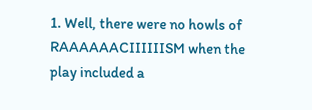1. Well, there were no howls of RAAAAAACIIIIIISM when the play included a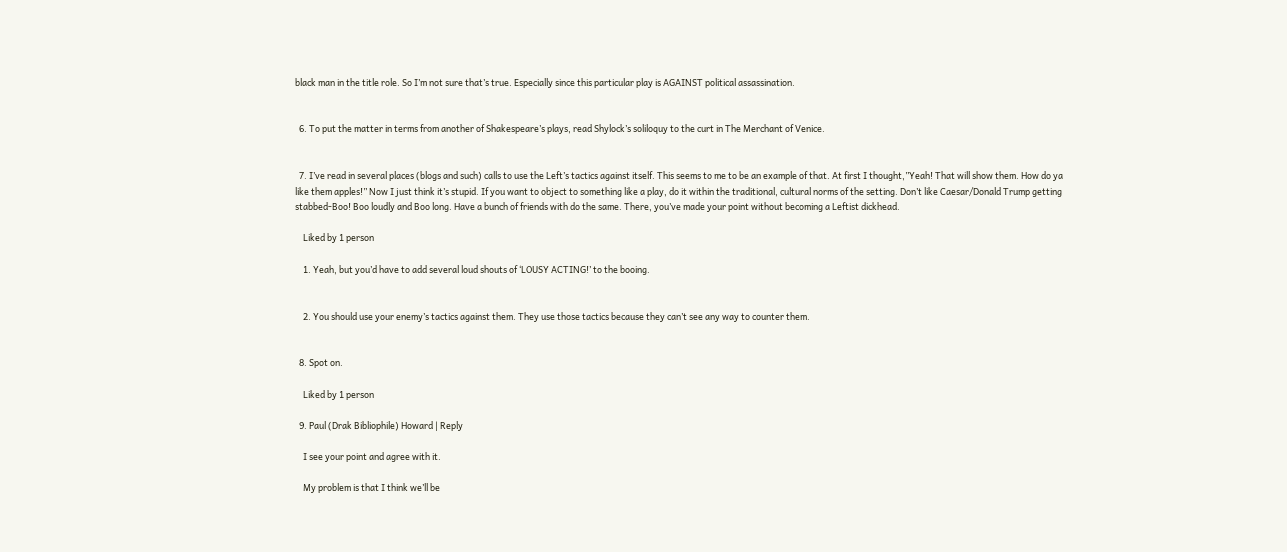black man in the title role. So I’m not sure that’s true. Especially since this particular play is AGAINST political assassination.


  6. To put the matter in terms from another of Shakespeare’s plays, read Shylock’s soliloquy to the curt in The Merchant of Venice.


  7. I’ve read in several places (blogs and such) calls to use the Left’s tactics against itself. This seems to me to be an example of that. At first I thought,”Yeah! That will show them. How do ya like them apples!” Now I just think it’s stupid. If you want to object to something like a play, do it within the traditional, cultural norms of the setting. Don’t like Caesar/Donald Trump getting stabbed-Boo! Boo loudly and Boo long. Have a bunch of friends with do the same. There, you’ve made your point without becoming a Leftist dickhead.

    Liked by 1 person

    1. Yeah, but you’d have to add several loud shouts of ‘LOUSY ACTING!’ to the booing.


    2. You should use your enemy’s tactics against them. They use those tactics because they can’t see any way to counter them.


  8. Spot on.

    Liked by 1 person

  9. Paul (Drak Bibliophile) Howard | Reply

    I see your point and agree with it.

    My problem is that I think we’ll be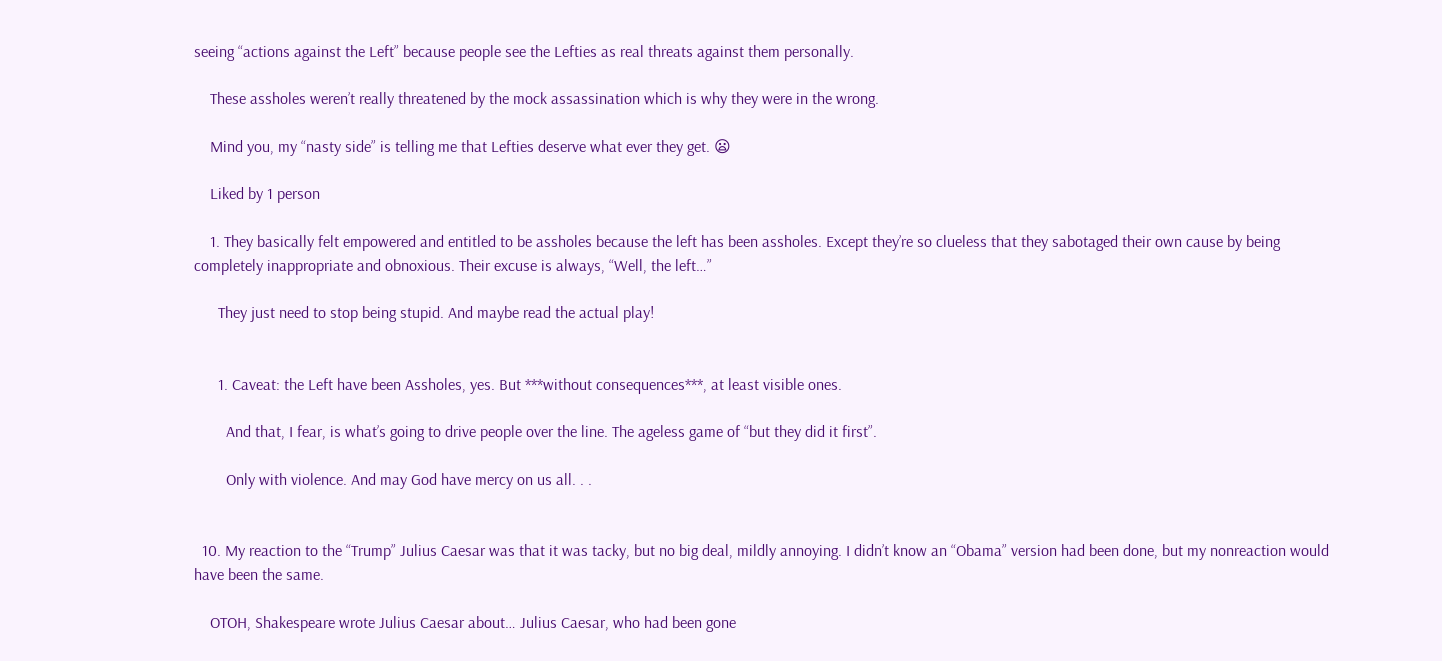seeing “actions against the Left” because people see the Lefties as real threats against them personally.

    These assholes weren’t really threatened by the mock assassination which is why they were in the wrong.

    Mind you, my “nasty side” is telling me that Lefties deserve what ever they get. 😦

    Liked by 1 person

    1. They basically felt empowered and entitled to be assholes because the left has been assholes. Except they’re so clueless that they sabotaged their own cause by being completely inappropriate and obnoxious. Their excuse is always, “Well, the left…”

      They just need to stop being stupid. And maybe read the actual play!


      1. Caveat: the Left have been Assholes, yes. But ***without consequences***, at least visible ones.

        And that, I fear, is what’s going to drive people over the line. The ageless game of “but they did it first”.

        Only with violence. And may God have mercy on us all. . .


  10. My reaction to the “Trump” Julius Caesar was that it was tacky, but no big deal, mildly annoying. I didn’t know an “Obama” version had been done, but my nonreaction would have been the same.

    OTOH, Shakespeare wrote Julius Caesar about… Julius Caesar, who had been gone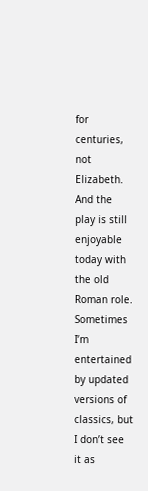for centuries, not Elizabeth. And the play is still enjoyable today with the old Roman role. Sometimes I’m entertained by updated versions of classics, but I don’t see it as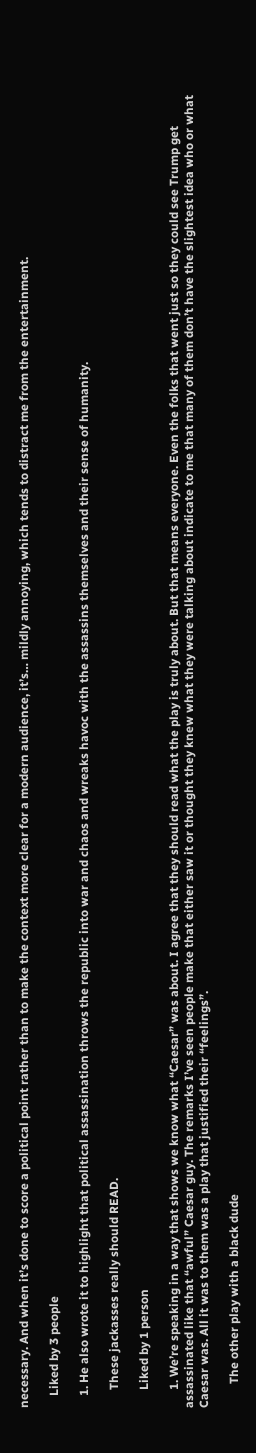necessary. And when it’s done to score a political point rather than to make the context more clear for a modern audience, it’s… mildly annoying, which tends to distract me from the entertainment.

    Liked by 3 people

    1. He also wrote it to highlight that political assassination throws the republic into war and chaos and wreaks havoc with the assassins themselves and their sense of humanity.

      These jackasses really should READ.

      Liked by 1 person

      1. We’re speaking in a way that shows we know what “Caesar” was about. I agree that they should read what the play is truly about. But that means everyone. Even the folks that went just so they could see Trump get assassinated like that “awful” Caesar guy. The remarks I’ve seen people make that either saw it or thought they knew what they were talking about indicate to me that many of them don’t have the slightest idea who or what Caesar was. All it was to them was a play that justified their “feelings”.

        The other play with a black dude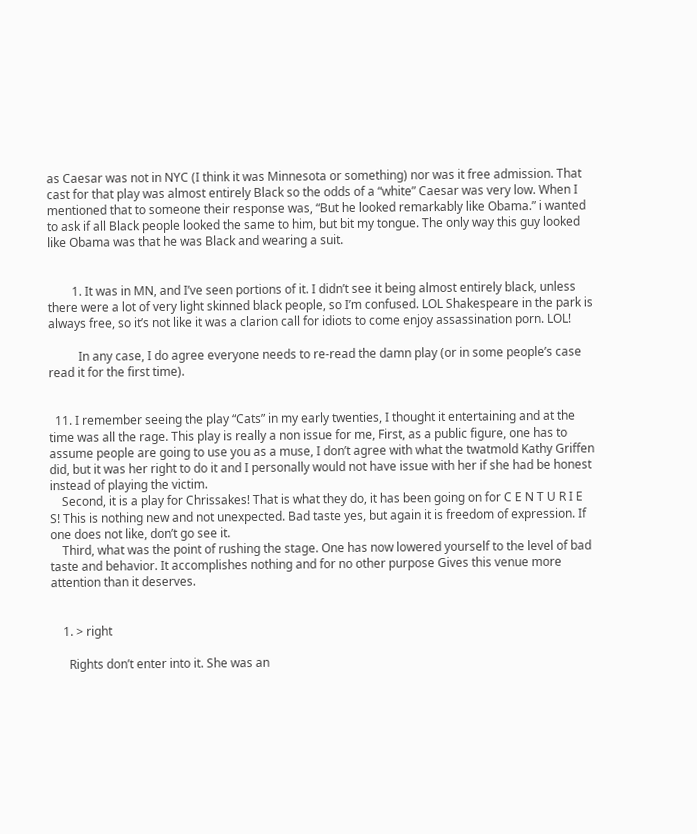as Caesar was not in NYC (I think it was Minnesota or something) nor was it free admission. That cast for that play was almost entirely Black so the odds of a “white” Caesar was very low. When I mentioned that to someone their response was, “But he looked remarkably like Obama.” i wanted to ask if all Black people looked the same to him, but bit my tongue. The only way this guy looked like Obama was that he was Black and wearing a suit.


        1. It was in MN, and I’ve seen portions of it. I didn’t see it being almost entirely black, unless there were a lot of very light skinned black people, so I’m confused. LOL Shakespeare in the park is always free, so it’s not like it was a clarion call for idiots to come enjoy assassination porn. LOL!

          In any case, I do agree everyone needs to re-read the damn play (or in some people’s case read it for the first time).


  11. I remember seeing the play “Cats” in my early twenties, I thought it entertaining and at the time was all the rage. This play is really a non issue for me, First, as a public figure, one has to assume people are going to use you as a muse, I don’t agree with what the twatmold Kathy Griffen did, but it was her right to do it and I personally would not have issue with her if she had be honest instead of playing the victim.
    Second, it is a play for Chrissakes! That is what they do, it has been going on for C E N T U R I E S! This is nothing new and not unexpected. Bad taste yes, but again it is freedom of expression. If one does not like, don’t go see it.
    Third, what was the point of rushing the stage. One has now lowered yourself to the level of bad taste and behavior. It accomplishes nothing and for no other purpose Gives this venue more attention than it deserves.


    1. > right

      Rights don’t enter into it. She was an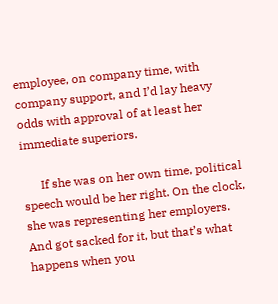employee, on company time, with company support, and I’d lay heavy odds with approval of at least her immediate superiors.

      If she was on her own time, political speech would be her right. On the clock, she was representing her employers. And got sacked for it, but that’s what happens when you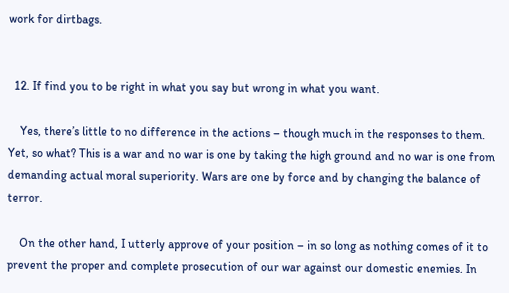work for dirtbags.


  12. If find you to be right in what you say but wrong in what you want.

    Yes, there’s little to no difference in the actions – though much in the responses to them. Yet, so what? This is a war and no war is one by taking the high ground and no war is one from demanding actual moral superiority. Wars are one by force and by changing the balance of terror.

    On the other hand, I utterly approve of your position – in so long as nothing comes of it to prevent the proper and complete prosecution of our war against our domestic enemies. In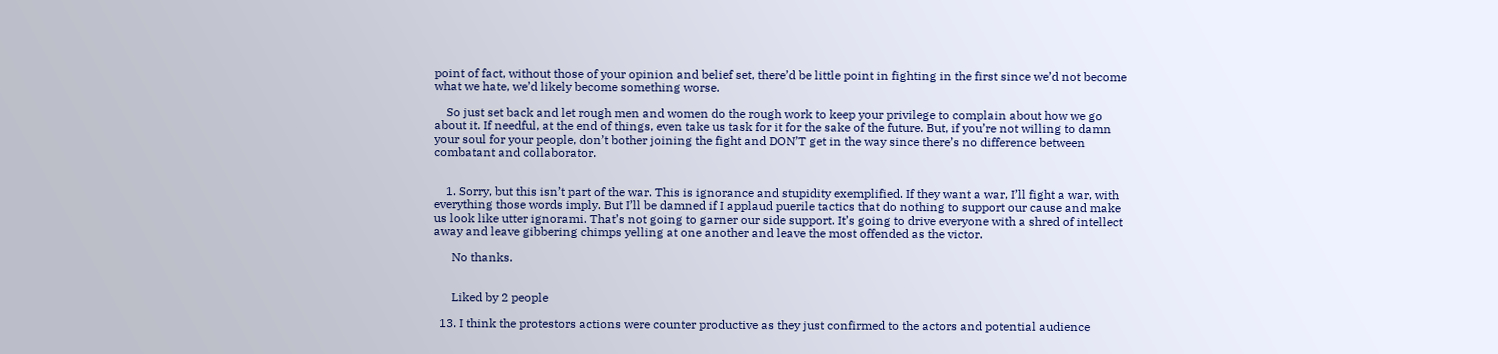point of fact, without those of your opinion and belief set, there’d be little point in fighting in the first since we’d not become what we hate, we’d likely become something worse.

    So just set back and let rough men and women do the rough work to keep your privilege to complain about how we go about it. If needful, at the end of things, even take us task for it for the sake of the future. But, if you’re not willing to damn your soul for your people, don’t bother joining the fight and DON’T get in the way since there’s no difference between combatant and collaborator.


    1. Sorry, but this isn’t part of the war. This is ignorance and stupidity exemplified. If they want a war, I’ll fight a war, with everything those words imply. But I’ll be damned if I applaud puerile tactics that do nothing to support our cause and make us look like utter ignorami. That’s not going to garner our side support. It’s going to drive everyone with a shred of intellect away and leave gibbering chimps yelling at one another and leave the most offended as the victor.

      No thanks.


      Liked by 2 people

  13. I think the protestors actions were counter productive as they just confirmed to the actors and potential audience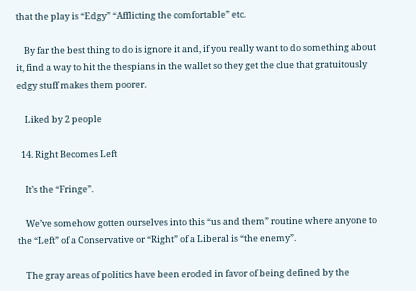that the play is “Edgy” “Afflicting the comfortable” etc.

    By far the best thing to do is ignore it and, if you really want to do something about it, find a way to hit the thespians in the wallet so they get the clue that gratuitously edgy stuff makes them poorer.

    Liked by 2 people

  14. Right Becomes Left

    It’s the “Fringe”.

    We’ve somehow gotten ourselves into this “us and them” routine where anyone to the “Left” of a Conservative or “Right” of a Liberal is “the enemy”.

    The gray areas of politics have been eroded in favor of being defined by the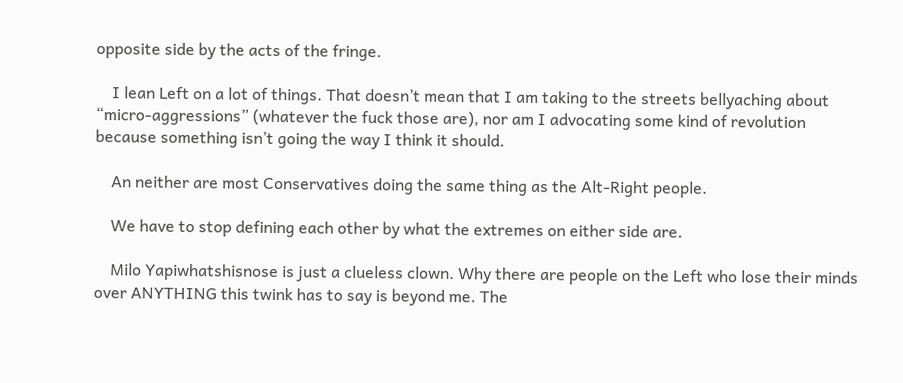opposite side by the acts of the fringe.

    I lean Left on a lot of things. That doesn’t mean that I am taking to the streets bellyaching about “micro-aggressions” (whatever the fuck those are), nor am I advocating some kind of revolution because something isn’t going the way I think it should.

    An neither are most Conservatives doing the same thing as the Alt-Right people.

    We have to stop defining each other by what the extremes on either side are.

    Milo Yapiwhatshisnose is just a clueless clown. Why there are people on the Left who lose their minds over ANYTHING this twink has to say is beyond me. The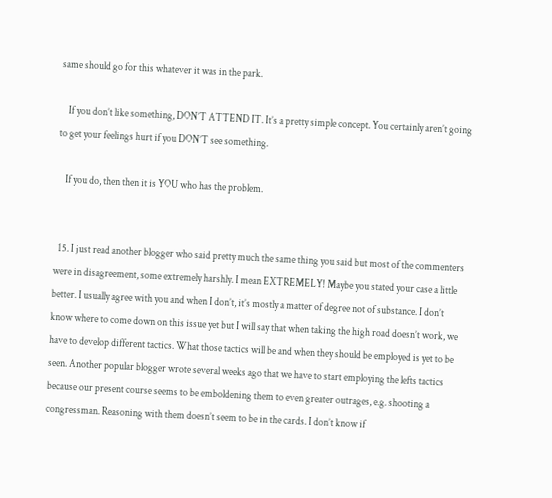same should go for this whatever it was in the park.

    If you don’t like something, DON’T ATTEND IT. It’s a pretty simple concept. You certainly aren’t going to get your feelings hurt if you DON’T see something.

    If you do, then then it is YOU who has the problem.


  15. I just read another blogger who said pretty much the same thing you said but most of the commenters were in disagreement, some extremely harshly. I mean EXTREMELY! Maybe you stated your case a little better. I usually agree with you and when I don’t, it’s mostly a matter of degree not of substance. I don’t know where to come down on this issue yet but I will say that when taking the high road doesn’t work, we have to develop different tactics. What those tactics will be and when they should be employed is yet to be seen. Another popular blogger wrote several weeks ago that we have to start employing the lefts tactics because our present course seems to be emboldening them to even greater outrages, e.g. shooting a congressman. Reasoning with them doesn’t seem to be in the cards. I don’t know if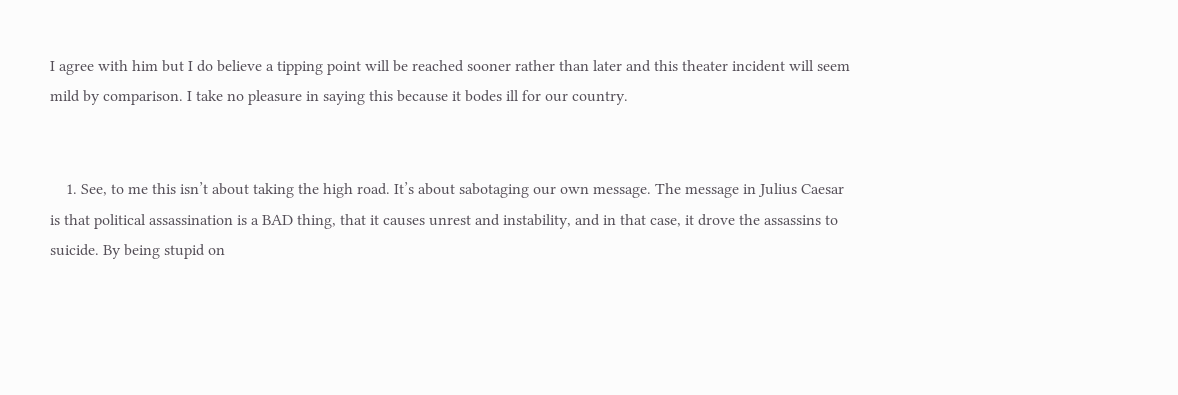I agree with him but I do believe a tipping point will be reached sooner rather than later and this theater incident will seem mild by comparison. I take no pleasure in saying this because it bodes ill for our country.


    1. See, to me this isn’t about taking the high road. It’s about sabotaging our own message. The message in Julius Caesar is that political assassination is a BAD thing, that it causes unrest and instability, and in that case, it drove the assassins to suicide. By being stupid on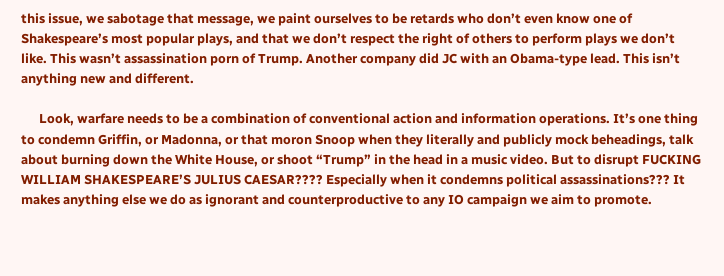this issue, we sabotage that message, we paint ourselves to be retards who don’t even know one of Shakespeare’s most popular plays, and that we don’t respect the right of others to perform plays we don’t like. This wasn’t assassination porn of Trump. Another company did JC with an Obama-type lead. This isn’t anything new and different.

      Look, warfare needs to be a combination of conventional action and information operations. It’s one thing to condemn Griffin, or Madonna, or that moron Snoop when they literally and publicly mock beheadings, talk about burning down the White House, or shoot “Trump” in the head in a music video. But to disrupt FUCKING WILLIAM SHAKESPEARE’S JULIUS CAESAR???? Especially when it condemns political assassinations??? It makes anything else we do as ignorant and counterproductive to any IO campaign we aim to promote.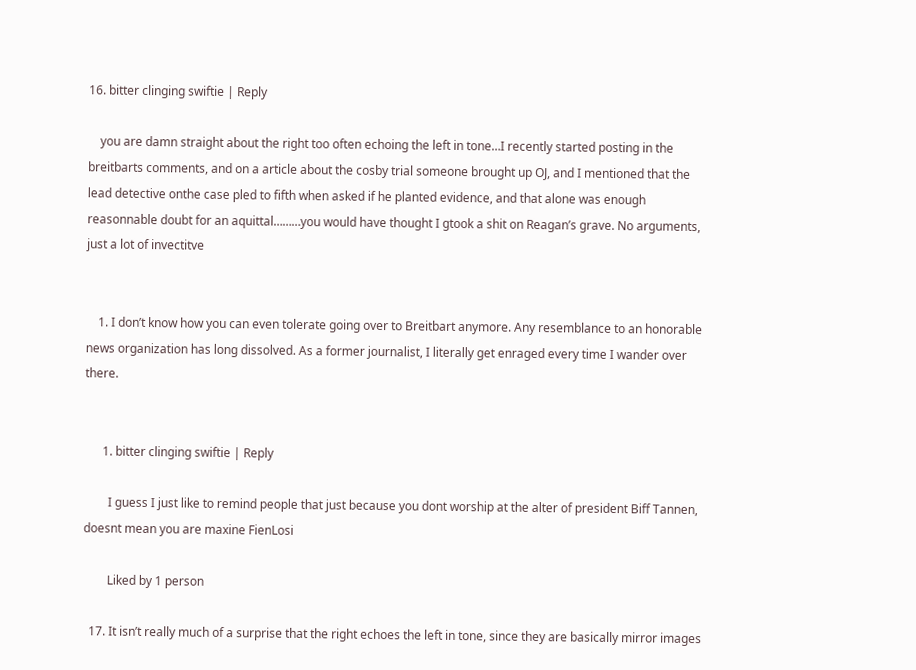16. bitter clinging swiftie | Reply

    you are damn straight about the right too often echoing the left in tone…I recently started posting in the breitbarts comments, and on a article about the cosby trial someone brought up OJ, and I mentioned that the lead detective onthe case pled to fifth when asked if he planted evidence, and that alone was enough reasonnable doubt for an aquittal………you would have thought I gtook a shit on Reagan’s grave. No arguments, just a lot of invectitve


    1. I don’t know how you can even tolerate going over to Breitbart anymore. Any resemblance to an honorable news organization has long dissolved. As a former journalist, I literally get enraged every time I wander over there.


      1. bitter clinging swiftie | Reply

        I guess I just like to remind people that just because you dont worship at the alter of president Biff Tannen, doesnt mean you are maxine FienLosi

        Liked by 1 person

  17. It isn’t really much of a surprise that the right echoes the left in tone, since they are basically mirror images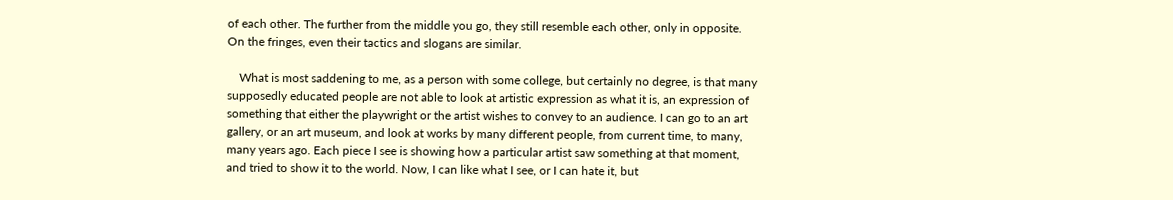of each other. The further from the middle you go, they still resemble each other, only in opposite. On the fringes, even their tactics and slogans are similar.

    What is most saddening to me, as a person with some college, but certainly no degree, is that many supposedly educated people are not able to look at artistic expression as what it is, an expression of something that either the playwright or the artist wishes to convey to an audience. I can go to an art gallery, or an art museum, and look at works by many different people, from current time, to many, many years ago. Each piece I see is showing how a particular artist saw something at that moment, and tried to show it to the world. Now, I can like what I see, or I can hate it, but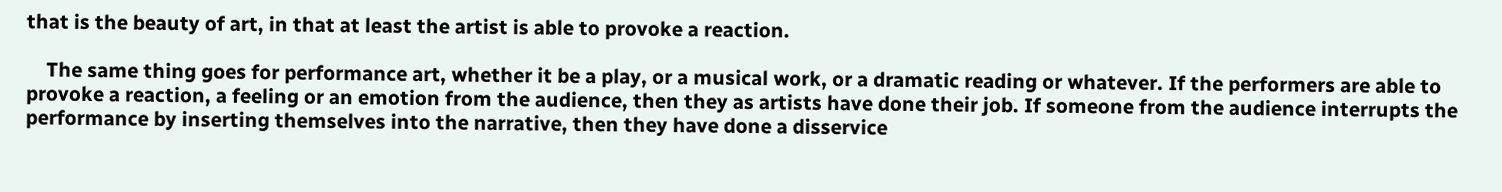that is the beauty of art, in that at least the artist is able to provoke a reaction.

    The same thing goes for performance art, whether it be a play, or a musical work, or a dramatic reading or whatever. If the performers are able to provoke a reaction, a feeling or an emotion from the audience, then they as artists have done their job. If someone from the audience interrupts the performance by inserting themselves into the narrative, then they have done a disservice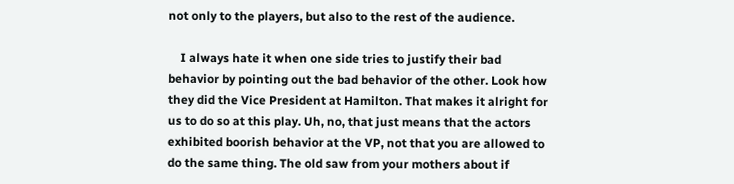not only to the players, but also to the rest of the audience.

    I always hate it when one side tries to justify their bad behavior by pointing out the bad behavior of the other. Look how they did the Vice President at Hamilton. That makes it alright for us to do so at this play. Uh, no, that just means that the actors exhibited boorish behavior at the VP, not that you are allowed to do the same thing. The old saw from your mothers about if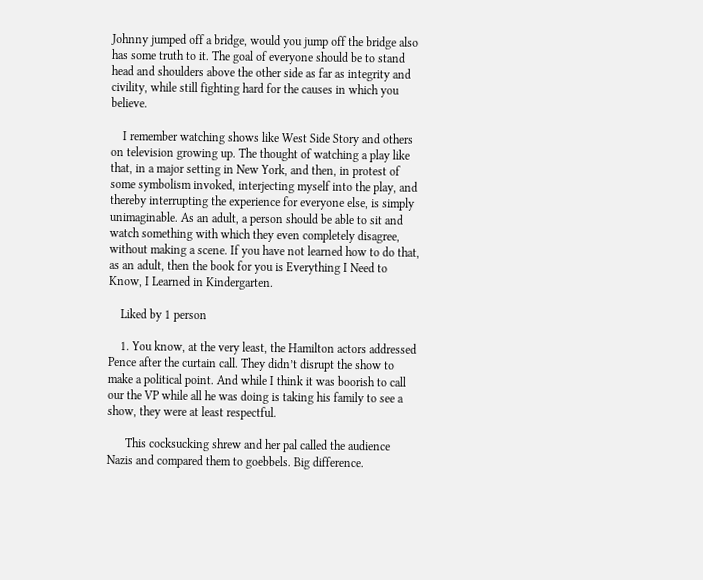Johnny jumped off a bridge, would you jump off the bridge also has some truth to it. The goal of everyone should be to stand head and shoulders above the other side as far as integrity and civility, while still fighting hard for the causes in which you believe.

    I remember watching shows like West Side Story and others on television growing up. The thought of watching a play like that, in a major setting in New York, and then, in protest of some symbolism invoked, interjecting myself into the play, and thereby interrupting the experience for everyone else, is simply unimaginable. As an adult, a person should be able to sit and watch something with which they even completely disagree, without making a scene. If you have not learned how to do that, as an adult, then the book for you is Everything I Need to Know, I Learned in Kindergarten.

    Liked by 1 person

    1. You know, at the very least, the Hamilton actors addressed Pence after the curtain call. They didn’t disrupt the show to make a political point. And while I think it was boorish to call our the VP while all he was doing is taking his family to see a show, they were at least respectful.

      This cocksucking shrew and her pal called the audience Nazis and compared them to goebbels. Big difference.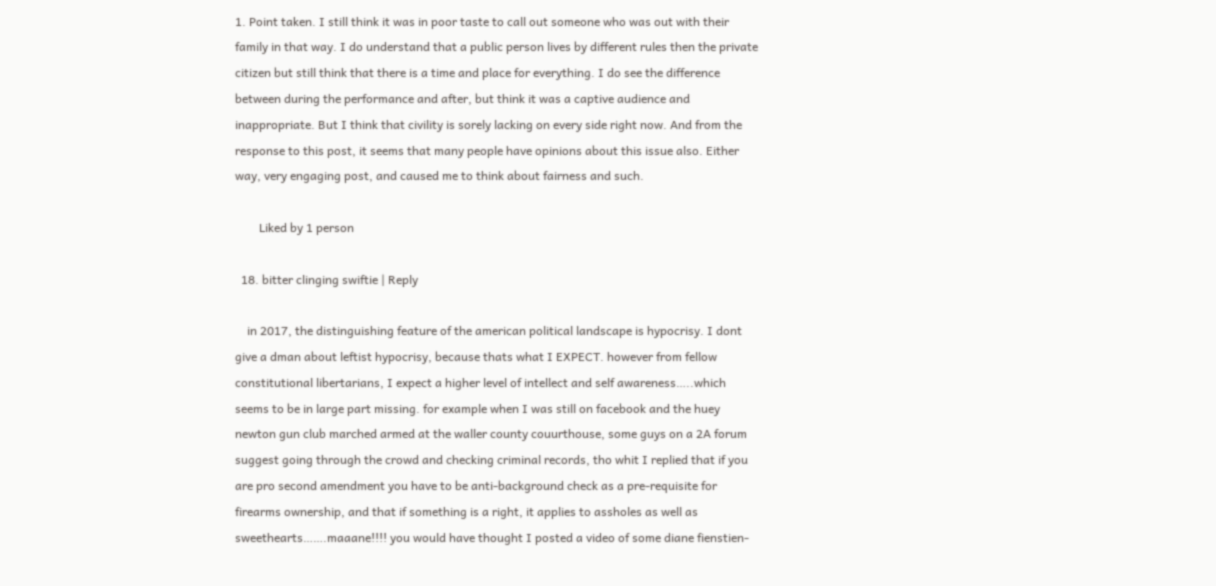1. Point taken. I still think it was in poor taste to call out someone who was out with their family in that way. I do understand that a public person lives by different rules then the private citizen but still think that there is a time and place for everything. I do see the difference between during the performance and after, but think it was a captive audience and inappropriate. But I think that civility is sorely lacking on every side right now. And from the response to this post, it seems that many people have opinions about this issue also. Either way, very engaging post, and caused me to think about fairness and such.

        Liked by 1 person

  18. bitter clinging swiftie | Reply

    in 2017, the distinguishing feature of the american political landscape is hypocrisy. I dont give a dman about leftist hypocrisy, because thats what I EXPECT. however from fellow constitutional libertarians, I expect a higher level of intellect and self awareness…..which seems to be in large part missing. for example when I was still on facebook and the huey newton gun club marched armed at the waller county couurthouse, some guys on a 2A forum suggest going through the crowd and checking criminal records, tho whit I replied that if you are pro second amendment you have to be anti-background check as a pre-requisite for firearms ownership, and that if something is a right, it applies to assholes as well as sweethearts…….maaane!!!! you would have thought I posted a video of some diane fienstien-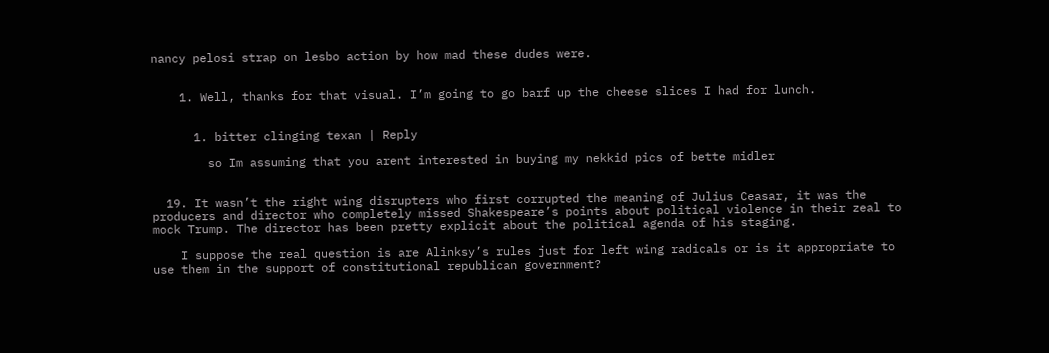nancy pelosi strap on lesbo action by how mad these dudes were.


    1. Well, thanks for that visual. I’m going to go barf up the cheese slices I had for lunch.


      1. bitter clinging texan | Reply

        so Im assuming that you arent interested in buying my nekkid pics of bette midler


  19. It wasn’t the right wing disrupters who first corrupted the meaning of Julius Ceasar, it was the producers and director who completely missed Shakespeare’s points about political violence in their zeal to mock Trump. The director has been pretty explicit about the political agenda of his staging.

    I suppose the real question is are Alinksy’s rules just for left wing radicals or is it appropriate to use them in the support of constitutional republican government?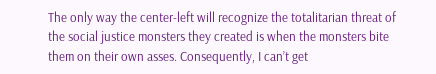The only way the center-left will recognize the totalitarian threat of the social justice monsters they created is when the monsters bite them on their own asses. Consequently, I can’t get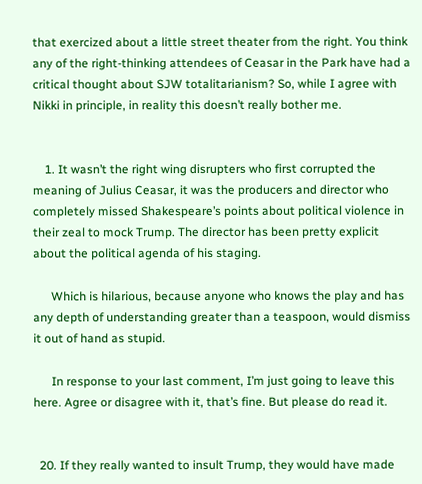that exercized about a little street theater from the right. You think any of the right-thinking attendees of Ceasar in the Park have had a critical thought about SJW totalitarianism? So, while I agree with Nikki in principle, in reality this doesn’t really bother me.


    1. It wasn’t the right wing disrupters who first corrupted the meaning of Julius Ceasar, it was the producers and director who completely missed Shakespeare’s points about political violence in their zeal to mock Trump. The director has been pretty explicit about the political agenda of his staging.

      Which is hilarious, because anyone who knows the play and has any depth of understanding greater than a teaspoon, would dismiss it out of hand as stupid.

      In response to your last comment, I’m just going to leave this here. Agree or disagree with it, that’s fine. But please do read it.


  20. If they really wanted to insult Trump, they would have made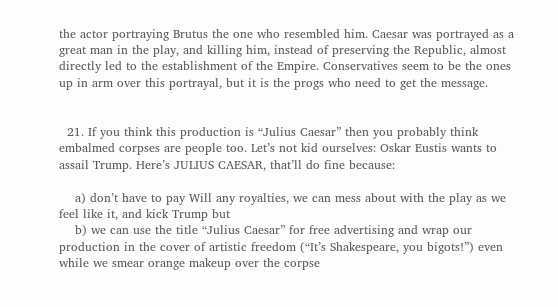the actor portraying Brutus the one who resembled him. Caesar was portrayed as a great man in the play, and killing him, instead of preserving the Republic, almost directly led to the establishment of the Empire. Conservatives seem to be the ones up in arm over this portrayal, but it is the progs who need to get the message.


  21. If you think this production is “Julius Caesar” then you probably think embalmed corpses are people too. Let’s not kid ourselves: Oskar Eustis wants to assail Trump. Here’s JULIUS CAESAR, that’ll do fine because:

    a) don’t have to pay Will any royalties, we can mess about with the play as we feel like it, and kick Trump but
    b) we can use the title “Julius Caesar” for free advertising and wrap our production in the cover of artistic freedom (“It’s Shakespeare, you bigots!”) even while we smear orange makeup over the corpse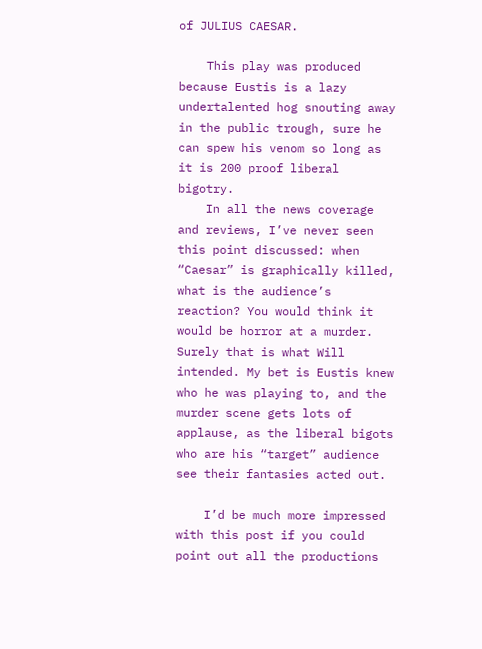of JULIUS CAESAR.

    This play was produced because Eustis is a lazy undertalented hog snouting away in the public trough, sure he can spew his venom so long as it is 200 proof liberal bigotry.
    In all the news coverage and reviews, I’ve never seen this point discussed: when “Caesar” is graphically killed, what is the audience’s reaction? You would think it would be horror at a murder. Surely that is what Will intended. My bet is Eustis knew who he was playing to, and the murder scene gets lots of applause, as the liberal bigots who are his “target” audience see their fantasies acted out.

    I’d be much more impressed with this post if you could point out all the productions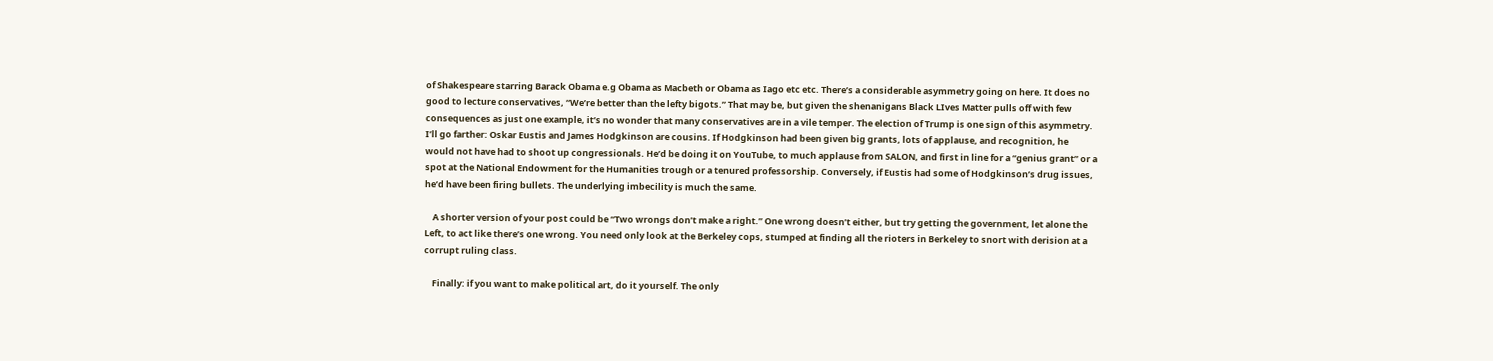of Shakespeare starring Barack Obama e.g Obama as Macbeth or Obama as Iago etc etc. There’s a considerable asymmetry going on here. It does no good to lecture conservatives, “We’re better than the lefty bigots.” That may be, but given the shenanigans Black LIves Matter pulls off with few consequences as just one example, it’s no wonder that many conservatives are in a vile temper. The election of Trump is one sign of this asymmetry. I’ll go farther: Oskar Eustis and James Hodgkinson are cousins. If Hodgkinson had been given big grants, lots of applause, and recognition, he would not have had to shoot up congressionals. He’d be doing it on YouTube, to much applause from SALON, and first in line for a “genius grant” or a spot at the National Endowment for the Humanities trough or a tenured professorship. Conversely, if Eustis had some of Hodgkinson’s drug issues, he’d have been firing bullets. The underlying imbecility is much the same.

    A shorter version of your post could be “Two wrongs don’t make a right.” One wrong doesn’t either, but try getting the government, let alone the Left, to act like there’s one wrong. You need only look at the Berkeley cops, stumped at finding all the rioters in Berkeley to snort with derision at a corrupt ruling class.

    Finally: if you want to make political art, do it yourself. The only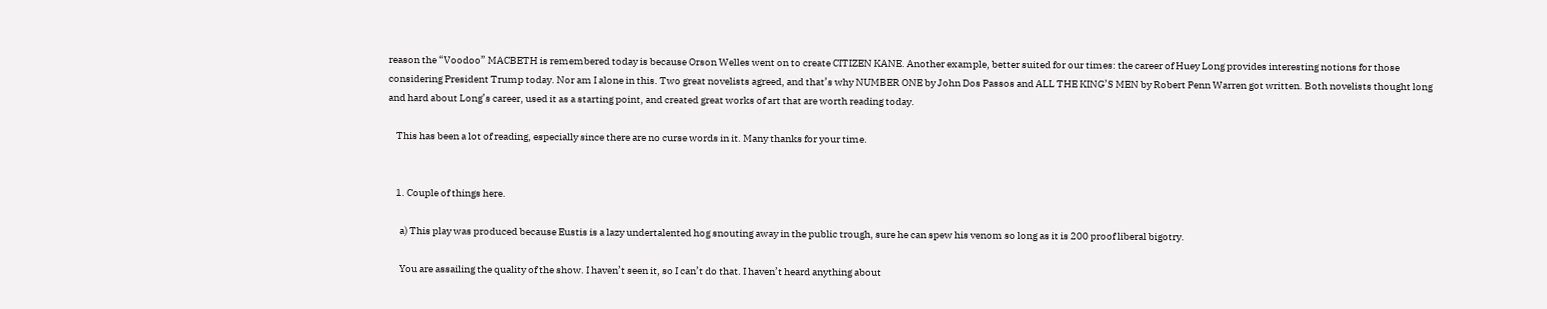reason the “Voodoo” MACBETH is remembered today is because Orson Welles went on to create CITIZEN KANE. Another example, better suited for our times: the career of Huey Long provides interesting notions for those considering President Trump today. Nor am I alone in this. Two great novelists agreed, and that’s why NUMBER ONE by John Dos Passos and ALL THE KING’S MEN by Robert Penn Warren got written. Both novelists thought long and hard about Long’s career, used it as a starting point, and created great works of art that are worth reading today.

    This has been a lot of reading, especially since there are no curse words in it. Many thanks for your time.


    1. Couple of things here.

      a) This play was produced because Eustis is a lazy undertalented hog snouting away in the public trough, sure he can spew his venom so long as it is 200 proof liberal bigotry.

      You are assailing the quality of the show. I haven’t seen it, so I can’t do that. I haven’t heard anything about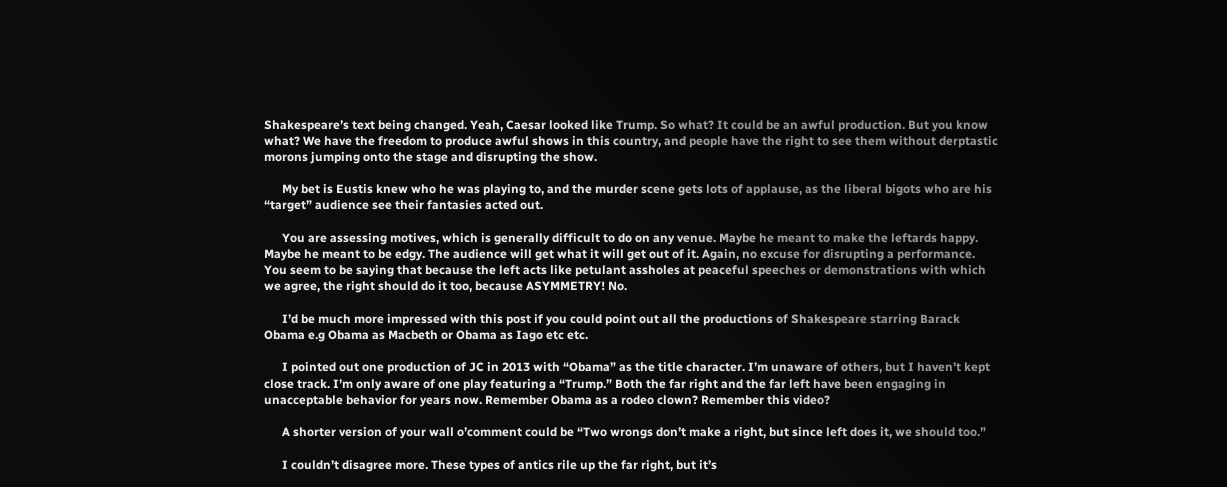Shakespeare’s text being changed. Yeah, Caesar looked like Trump. So what? It could be an awful production. But you know what? We have the freedom to produce awful shows in this country, and people have the right to see them without derptastic morons jumping onto the stage and disrupting the show.

      My bet is Eustis knew who he was playing to, and the murder scene gets lots of applause, as the liberal bigots who are his “target” audience see their fantasies acted out.

      You are assessing motives, which is generally difficult to do on any venue. Maybe he meant to make the leftards happy. Maybe he meant to be edgy. The audience will get what it will get out of it. Again, no excuse for disrupting a performance. You seem to be saying that because the left acts like petulant assholes at peaceful speeches or demonstrations with which we agree, the right should do it too, because ASYMMETRY! No.

      I’d be much more impressed with this post if you could point out all the productions of Shakespeare starring Barack Obama e.g Obama as Macbeth or Obama as Iago etc etc.

      I pointed out one production of JC in 2013 with “Obama” as the title character. I’m unaware of others, but I haven’t kept close track. I’m only aware of one play featuring a “Trump.” Both the far right and the far left have been engaging in unacceptable behavior for years now. Remember Obama as a rodeo clown? Remember this video?

      A shorter version of your wall o’comment could be “Two wrongs don’t make a right, but since left does it, we should too.”

      I couldn’t disagree more. These types of antics rile up the far right, but it’s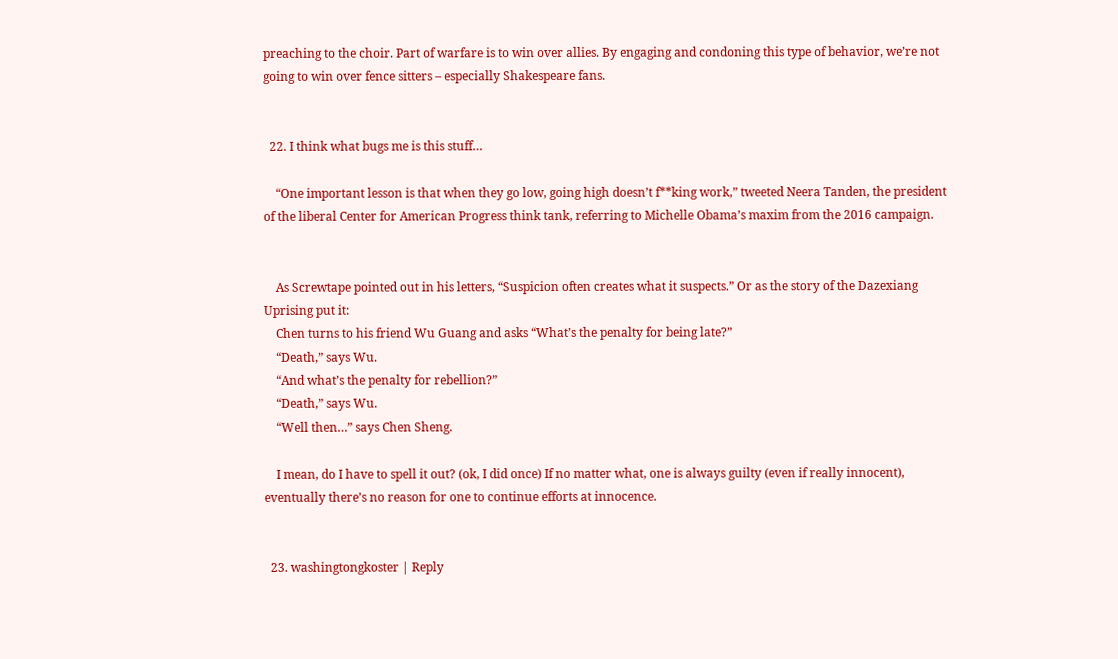preaching to the choir. Part of warfare is to win over allies. By engaging and condoning this type of behavior, we’re not going to win over fence sitters – especially Shakespeare fans.


  22. I think what bugs me is this stuff…

    “One important lesson is that when they go low, going high doesn’t f**king work,” tweeted Neera Tanden, the president of the liberal Center for American Progress think tank, referring to Michelle Obama’s maxim from the 2016 campaign.


    As Screwtape pointed out in his letters, “Suspicion often creates what it suspects.” Or as the story of the Dazexiang Uprising put it:
    Chen turns to his friend Wu Guang and asks “What’s the penalty for being late?”
    “Death,” says Wu.
    “And what’s the penalty for rebellion?”
    “Death,” says Wu.
    “Well then…” says Chen Sheng.

    I mean, do I have to spell it out? (ok, I did once) If no matter what, one is always guilty (even if really innocent), eventually there’s no reason for one to continue efforts at innocence.


  23. washingtongkoster | Reply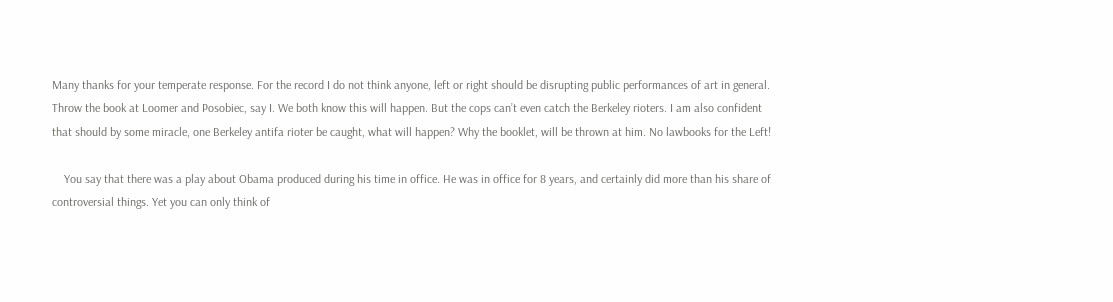Many thanks for your temperate response. For the record I do not think anyone, left or right should be disrupting public performances of art in general. Throw the book at Loomer and Posobiec, say I. We both know this will happen. But the cops can’t even catch the Berkeley rioters. I am also confident that should by some miracle, one Berkeley antifa rioter be caught, what will happen? Why the booklet, will be thrown at him. No lawbooks for the Left!

    You say that there was a play about Obama produced during his time in office. He was in office for 8 years, and certainly did more than his share of controversial things. Yet you can only think of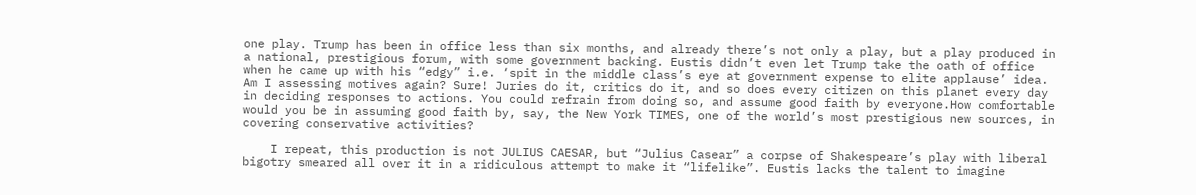one play. Trump has been in office less than six months, and already there’s not only a play, but a play produced in a national, prestigious forum, with some government backing. Eustis didn’t even let Trump take the oath of office when he came up with his “edgy” i.e. ‘spit in the middle class’s eye at government expense to elite applause’ idea. Am I assessing motives again? Sure! Juries do it, critics do it, and so does every citizen on this planet every day in deciding responses to actions. You could refrain from doing so, and assume good faith by everyone.How comfortable would you be in assuming good faith by, say, the New York TIMES, one of the world’s most prestigious new sources, in covering conservative activities?

    I repeat, this production is not JULIUS CAESAR, but “Julius Casear” a corpse of Shakespeare’s play with liberal bigotry smeared all over it in a ridiculous attempt to make it “lifelike”. Eustis lacks the talent to imagine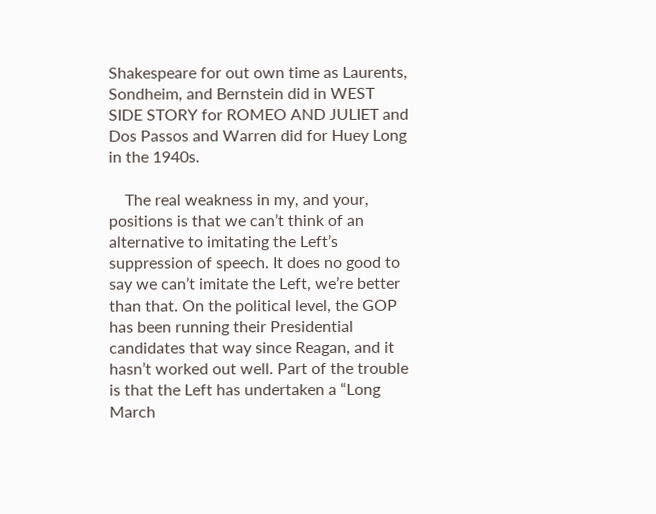Shakespeare for out own time as Laurents, Sondheim, and Bernstein did in WEST SIDE STORY for ROMEO AND JULIET and Dos Passos and Warren did for Huey Long in the 1940s.

    The real weakness in my, and your, positions is that we can’t think of an alternative to imitating the Left’s suppression of speech. It does no good to say we can’t imitate the Left, we’re better than that. On the political level, the GOP has been running their Presidential candidates that way since Reagan, and it hasn’t worked out well. Part of the trouble is that the Left has undertaken a “Long March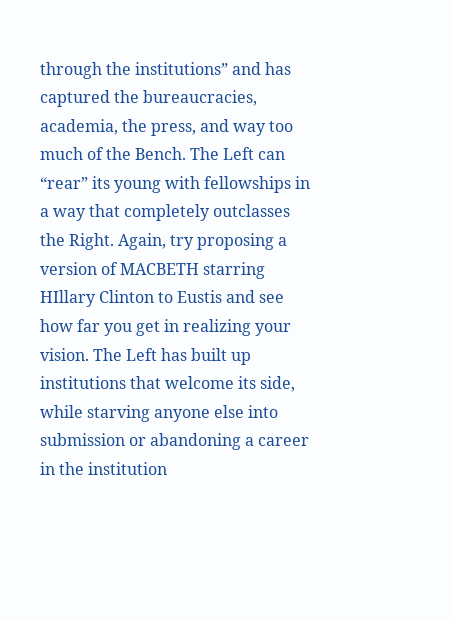through the institutions” and has captured the bureaucracies, academia, the press, and way too much of the Bench. The Left can “rear” its young with fellowships in a way that completely outclasses the Right. Again, try proposing a version of MACBETH starring HIllary Clinton to Eustis and see how far you get in realizing your vision. The Left has built up institutions that welcome its side, while starving anyone else into submission or abandoning a career in the institution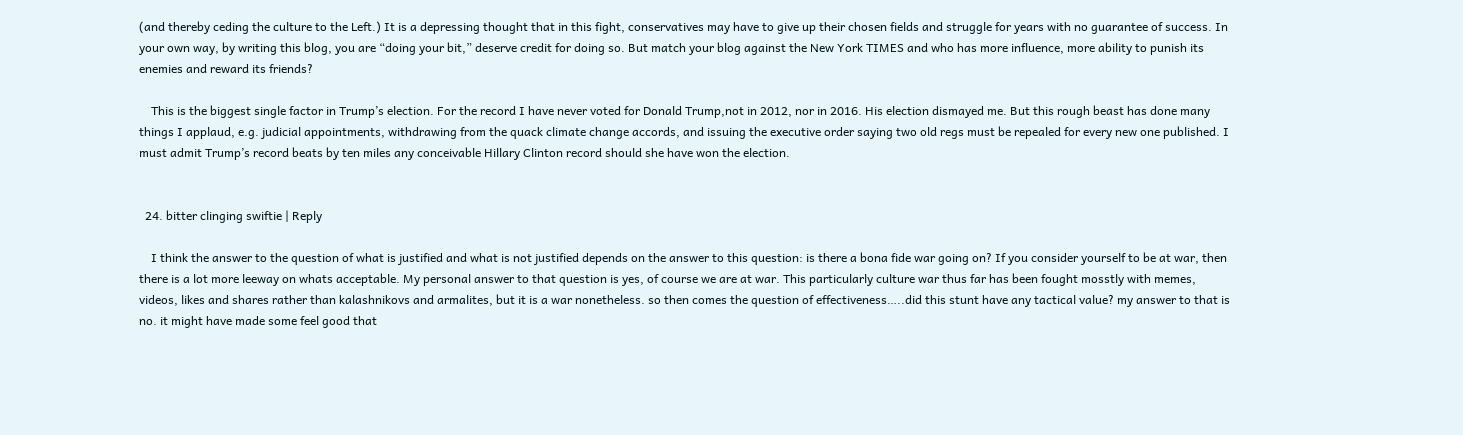(and thereby ceding the culture to the Left.) It is a depressing thought that in this fight, conservatives may have to give up their chosen fields and struggle for years with no guarantee of success. In your own way, by writing this blog, you are “doing your bit,” deserve credit for doing so. But match your blog against the New York TIMES and who has more influence, more ability to punish its enemies and reward its friends?

    This is the biggest single factor in Trump’s election. For the record I have never voted for Donald Trump,not in 2012, nor in 2016. His election dismayed me. But this rough beast has done many things I applaud, e.g. judicial appointments, withdrawing from the quack climate change accords, and issuing the executive order saying two old regs must be repealed for every new one published. I must admit Trump’s record beats by ten miles any conceivable Hillary Clinton record should she have won the election.


  24. bitter clinging swiftie | Reply

    I think the answer to the question of what is justified and what is not justified depends on the answer to this question: is there a bona fide war going on? If you consider yourself to be at war, then there is a lot more leeway on whats acceptable. My personal answer to that question is yes, of course we are at war. This particularly culture war thus far has been fought mosstly with memes, videos, likes and shares rather than kalashnikovs and armalites, but it is a war nonetheless. so then comes the question of effectiveness…..did this stunt have any tactical value? my answer to that is no. it might have made some feel good that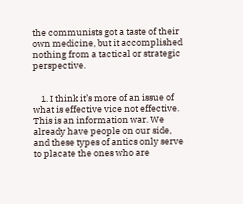the communists got a taste of their own medicine, but it accomplished nothing from a tactical or strategic perspective.


    1. I think it’s more of an issue of what is effective vice not effective. This is an information war. We already have people on our side, and these types of antics only serve to placate the ones who are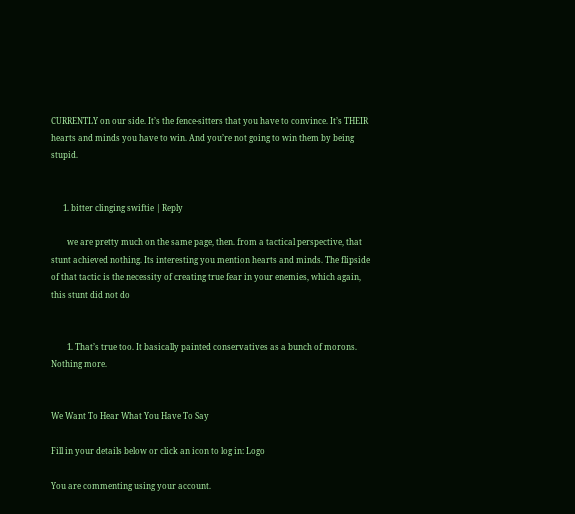CURRENTLY on our side. It’s the fence-sitters that you have to convince. It’s THEIR hearts and minds you have to win. And you’re not going to win them by being stupid.


      1. bitter clinging swiftie | Reply

        we are pretty much on the same page, then. from a tactical perspective, that stunt achieved nothing. Its interesting you mention hearts and minds. The flipside of that tactic is the necessity of creating true fear in your enemies, which again, this stunt did not do


        1. That’s true too. It basically painted conservatives as a bunch of morons. Nothing more.


We Want To Hear What You Have To Say

Fill in your details below or click an icon to log in: Logo

You are commenting using your account.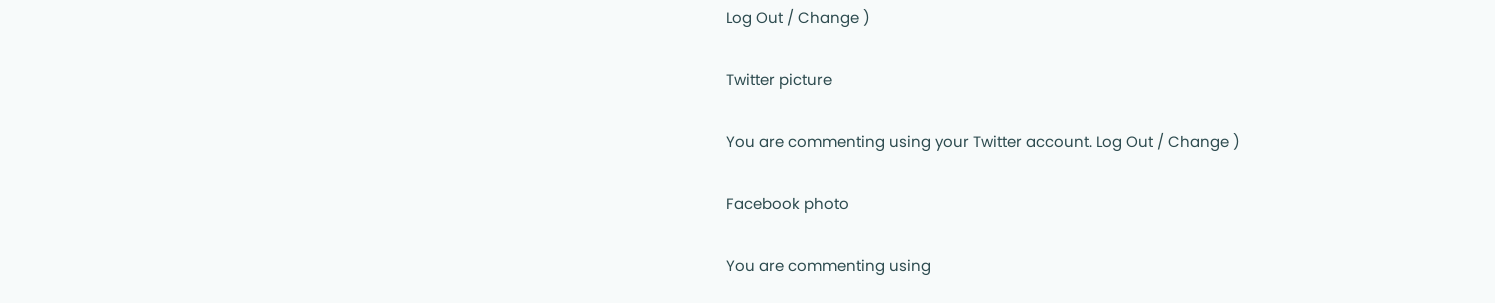Log Out / Change )

Twitter picture

You are commenting using your Twitter account. Log Out / Change )

Facebook photo

You are commenting using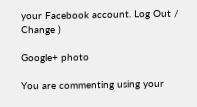your Facebook account. Log Out / Change )

Google+ photo

You are commenting using your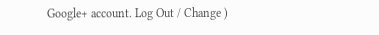Google+ account. Log Out / Change )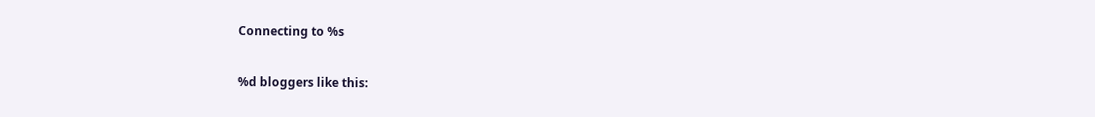Connecting to %s

%d bloggers like this: